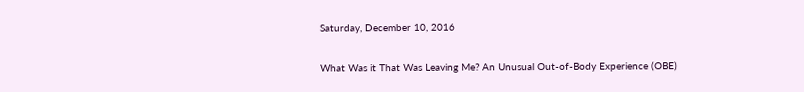Saturday, December 10, 2016

What Was it That Was Leaving Me? An Unusual Out-of-Body Experience (OBE)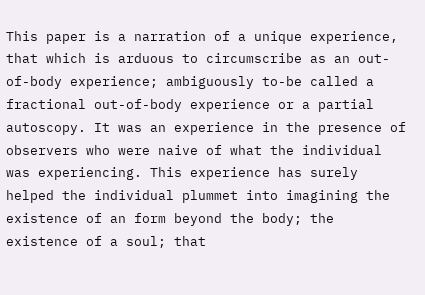This paper is a narration of a unique experience, that which is arduous to circumscribe as an out-of-body experience; ambiguously to-be called a fractional out-of-body experience or a partial autoscopy. It was an experience in the presence of observers who were naive of what the individual was experiencing. This experience has surely helped the individual plummet into imagining the existence of an form beyond the body; the existence of a soul; that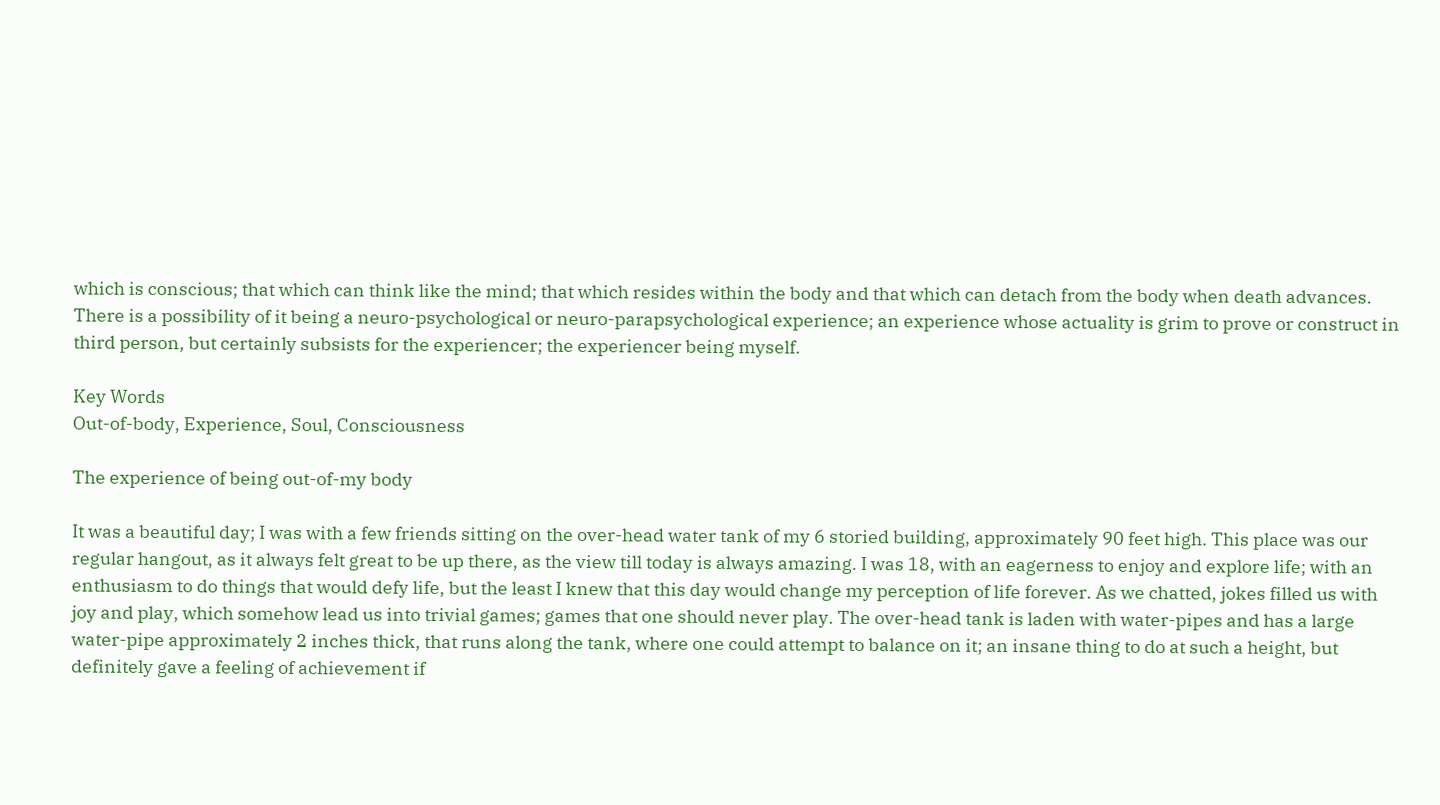which is conscious; that which can think like the mind; that which resides within the body and that which can detach from the body when death advances. There is a possibility of it being a neuro-psychological or neuro-parapsychological experience; an experience whose actuality is grim to prove or construct in third person, but certainly subsists for the experiencer; the experiencer being myself.

Key Words
Out-of-body, Experience, Soul, Consciousness

The experience of being out-of-my body

It was a beautiful day; I was with a few friends sitting on the over-head water tank of my 6 storied building, approximately 90 feet high. This place was our regular hangout, as it always felt great to be up there, as the view till today is always amazing. I was 18, with an eagerness to enjoy and explore life; with an enthusiasm to do things that would defy life, but the least I knew that this day would change my perception of life forever. As we chatted, jokes filled us with joy and play, which somehow lead us into trivial games; games that one should never play. The over-head tank is laden with water-pipes and has a large water-pipe approximately 2 inches thick, that runs along the tank, where one could attempt to balance on it; an insane thing to do at such a height, but definitely gave a feeling of achievement if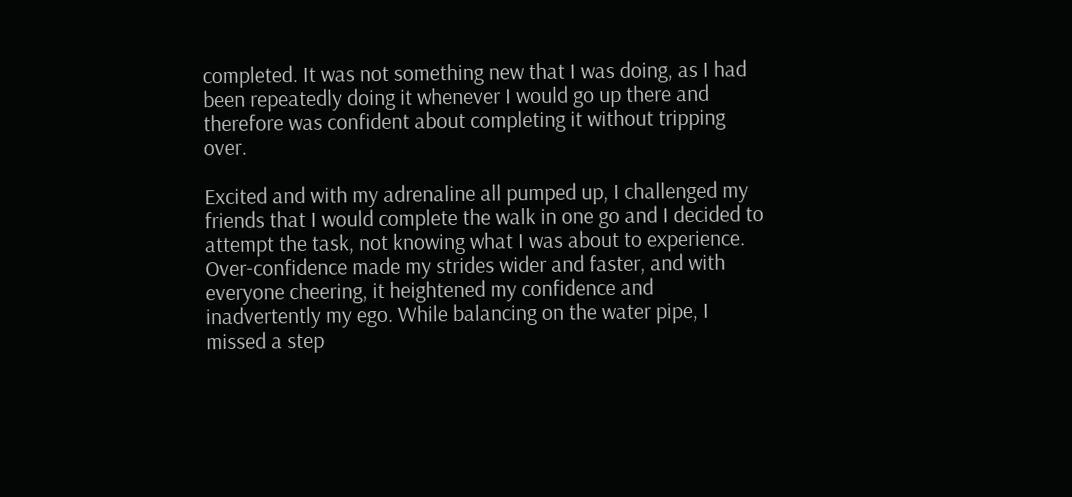completed. It was not something new that I was doing, as I had been repeatedly doing it whenever I would go up there and therefore was confident about completing it without tripping over.

Excited and with my adrenaline all pumped up, I challenged my friends that I would complete the walk in one go and I decided to attempt the task, not knowing what I was about to experience. Over-confidence made my strides wider and faster, and with everyone cheering, it heightened my confidence and inadvertently my ego. While balancing on the water pipe, I missed a step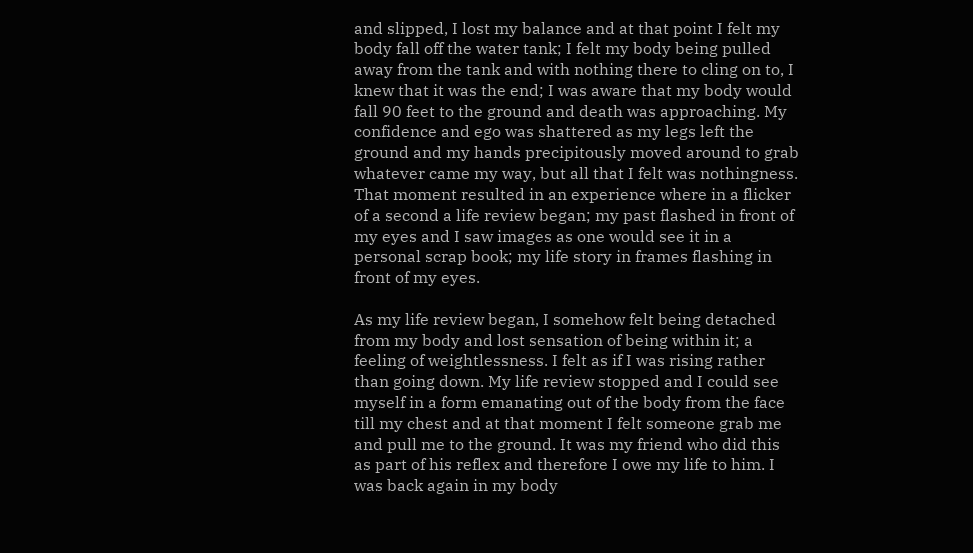and slipped, I lost my balance and at that point I felt my body fall off the water tank; I felt my body being pulled away from the tank and with nothing there to cling on to, I knew that it was the end; I was aware that my body would fall 90 feet to the ground and death was approaching. My confidence and ego was shattered as my legs left the ground and my hands precipitously moved around to grab whatever came my way, but all that I felt was nothingness. That moment resulted in an experience where in a flicker of a second a life review began; my past flashed in front of my eyes and I saw images as one would see it in a personal scrap book; my life story in frames flashing in front of my eyes.

As my life review began, I somehow felt being detached from my body and lost sensation of being within it; a feeling of weightlessness. I felt as if I was rising rather than going down. My life review stopped and I could see myself in a form emanating out of the body from the face till my chest and at that moment I felt someone grab me and pull me to the ground. It was my friend who did this as part of his reflex and therefore I owe my life to him. I was back again in my body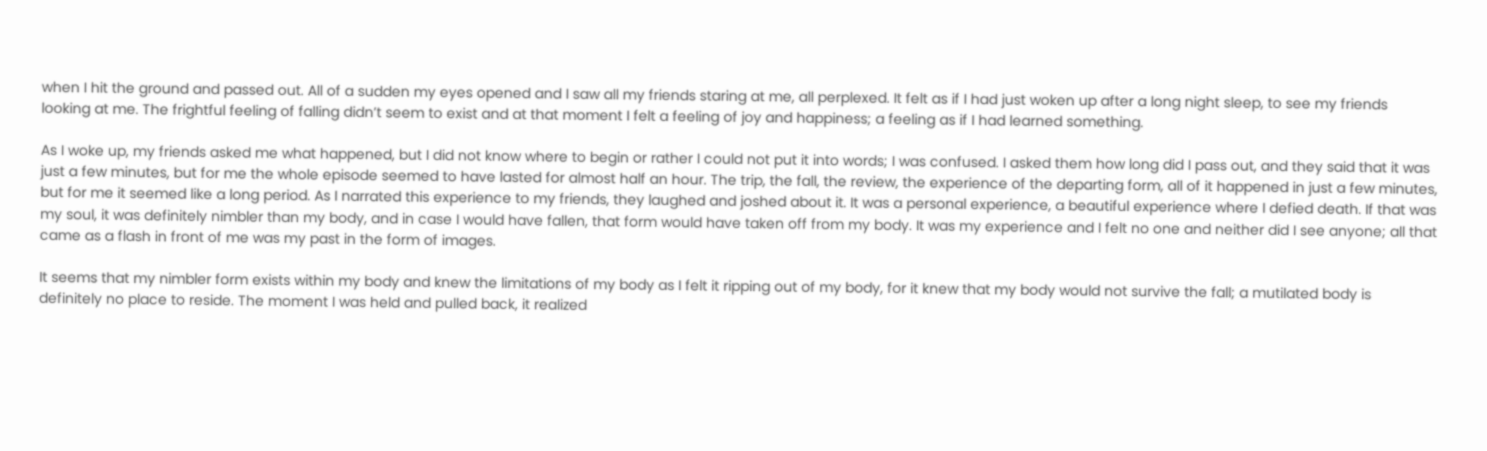when I hit the ground and passed out. All of a sudden my eyes opened and I saw all my friends staring at me, all perplexed. It felt as if I had just woken up after a long night sleep, to see my friends looking at me. The frightful feeling of falling didn’t seem to exist and at that moment I felt a feeling of joy and happiness; a feeling as if I had learned something.

As I woke up, my friends asked me what happened, but I did not know where to begin or rather I could not put it into words; I was confused. I asked them how long did I pass out, and they said that it was just a few minutes, but for me the whole episode seemed to have lasted for almost half an hour. The trip, the fall, the review, the experience of the departing form, all of it happened in just a few minutes, but for me it seemed like a long period. As I narrated this experience to my friends, they laughed and joshed about it. It was a personal experience, a beautiful experience where I defied death. If that was my soul, it was definitely nimbler than my body, and in case I would have fallen, that form would have taken off from my body. It was my experience and I felt no one and neither did I see anyone; all that came as a flash in front of me was my past in the form of images.

It seems that my nimbler form exists within my body and knew the limitations of my body as I felt it ripping out of my body, for it knew that my body would not survive the fall; a mutilated body is definitely no place to reside. The moment I was held and pulled back, it realized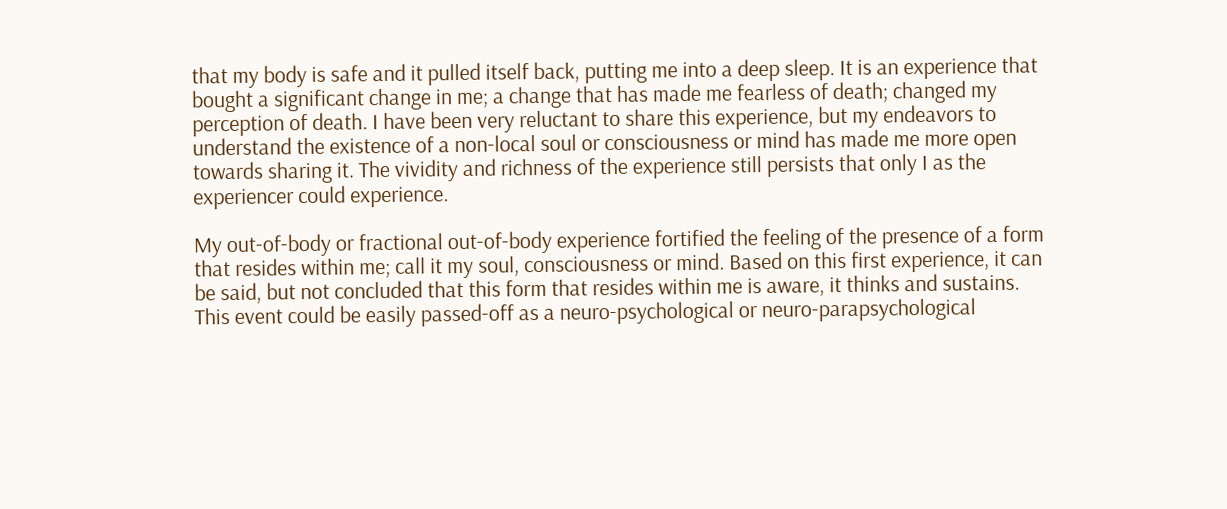that my body is safe and it pulled itself back, putting me into a deep sleep. It is an experience that bought a significant change in me; a change that has made me fearless of death; changed my perception of death. I have been very reluctant to share this experience, but my endeavors to understand the existence of a non-local soul or consciousness or mind has made me more open towards sharing it. The vividity and richness of the experience still persists that only I as the experiencer could experience.

My out-of-body or fractional out-of-body experience fortified the feeling of the presence of a form that resides within me; call it my soul, consciousness or mind. Based on this first experience, it can be said, but not concluded that this form that resides within me is aware, it thinks and sustains. This event could be easily passed-off as a neuro-psychological or neuro-parapsychological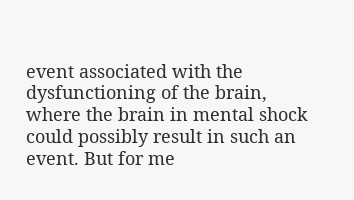event associated with the dysfunctioning of the brain, where the brain in mental shock could possibly result in such an event. But for me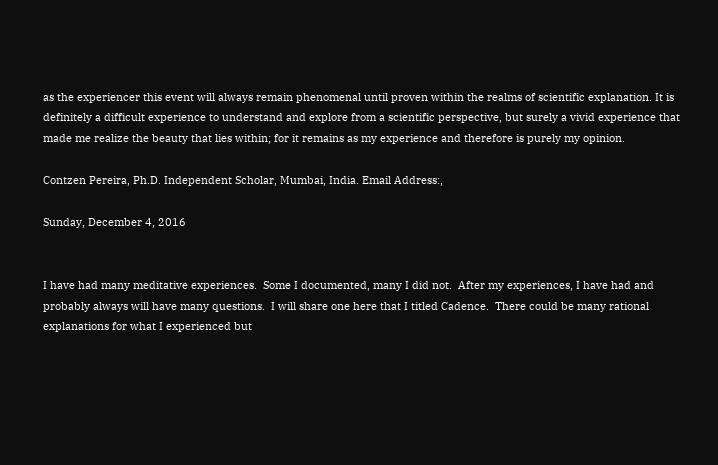as the experiencer this event will always remain phenomenal until proven within the realms of scientific explanation. It is definitely a difficult experience to understand and explore from a scientific perspective, but surely a vivid experience that made me realize the beauty that lies within; for it remains as my experience and therefore is purely my opinion.

Contzen Pereira, Ph.D. Independent Scholar, Mumbai, India. Email Address:,

Sunday, December 4, 2016


I have had many meditative experiences.  Some I documented, many I did not.  After my experiences, I have had and probably always will have many questions.  I will share one here that I titled Cadence.  There could be many rational explanations for what I experienced but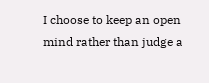I choose to keep an open mind rather than judge a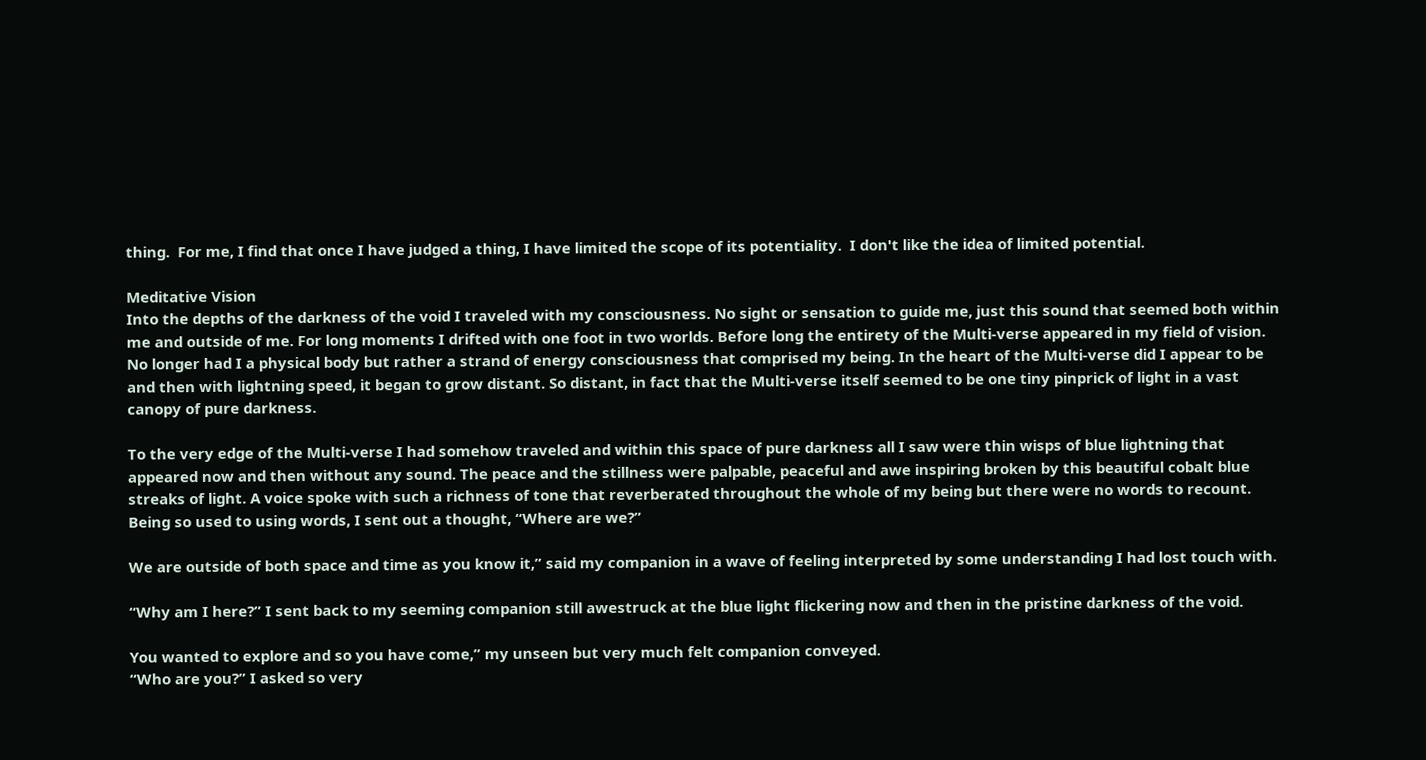thing.  For me, I find that once I have judged a thing, I have limited the scope of its potentiality.  I don't like the idea of limited potential.

Meditative Vision
Into the depths of the darkness of the void I traveled with my consciousness. No sight or sensation to guide me, just this sound that seemed both within me and outside of me. For long moments I drifted with one foot in two worlds. Before long the entirety of the Multi-verse appeared in my field of vision. No longer had I a physical body but rather a strand of energy consciousness that comprised my being. In the heart of the Multi-verse did I appear to be and then with lightning speed, it began to grow distant. So distant, in fact that the Multi-verse itself seemed to be one tiny pinprick of light in a vast canopy of pure darkness.

To the very edge of the Multi-verse I had somehow traveled and within this space of pure darkness all I saw were thin wisps of blue lightning that appeared now and then without any sound. The peace and the stillness were palpable, peaceful and awe inspiring broken by this beautiful cobalt blue streaks of light. A voice spoke with such a richness of tone that reverberated throughout the whole of my being but there were no words to recount. Being so used to using words, I sent out a thought, “Where are we?”

We are outside of both space and time as you know it,” said my companion in a wave of feeling interpreted by some understanding I had lost touch with.

“Why am I here?” I sent back to my seeming companion still awestruck at the blue light flickering now and then in the pristine darkness of the void.

You wanted to explore and so you have come,” my unseen but very much felt companion conveyed.
“Who are you?” I asked so very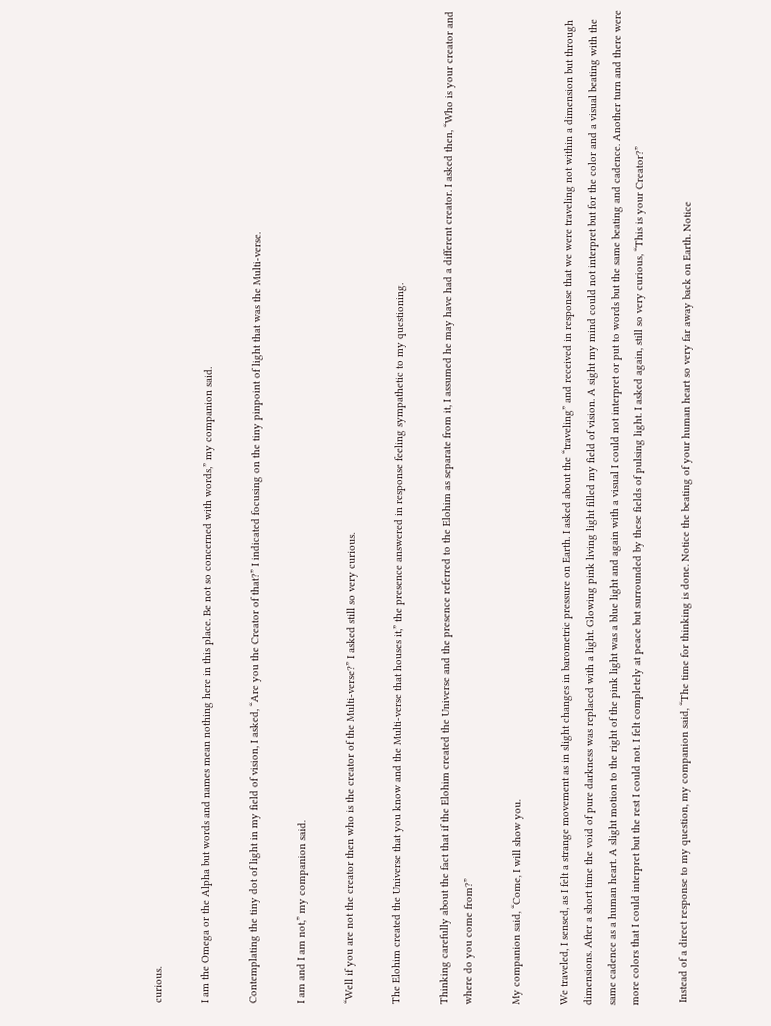curious.

I am the Omega or the Alpha but words and names mean nothing here in this place. Be not so concerned with words,” my companion said.

Contemplating the tiny dot of light in my field of vision, I asked, “Are you the Creator of that?” I indicated focusing on the tiny pinpoint of light that was the Multi-verse.

I am and I am not,” my companion said.

“Well if you are not the creator then who is the creator of the Multi-verse?” I asked still so very curious.

The Elohim created the Universe that you know and the Multi-verse that houses it,” the presence answered in response feeling sympathetic to my questioning.

Thinking carefully about the fact that if the Elohim created the Universe and the presence referred to the Elohim as separate from it, I assumed he may have had a different creator. I asked then, “Who is your creator and where do you come from?”

My companion said, “Come, I will show you.

We traveled, I sensed, as I felt a strange movement as in slight changes in barometric pressure on Earth. I asked about the “traveling” and received in response that we were traveling not within a dimension but through dimensions. After a short time the void of pure darkness was replaced with a light. Glowing pink living light filled my field of vision. A sight my mind could not interpret but for the color and a visual beating with the same cadence as a human heart. A slight motion to the right of the pink light was a blue light and again with a visual I could not interpret or put to words but the same beating and cadence. Another turn and there were more colors that I could interpret but the rest I could not. I felt completely at peace but surrounded by these fields of pulsing light. I asked again, still so very curious, “This is your Creator?”

 Instead of a direct response to my question, my companion said, “The time for thinking is done. Notice the beating of your human heart so very far away back on Earth. Notice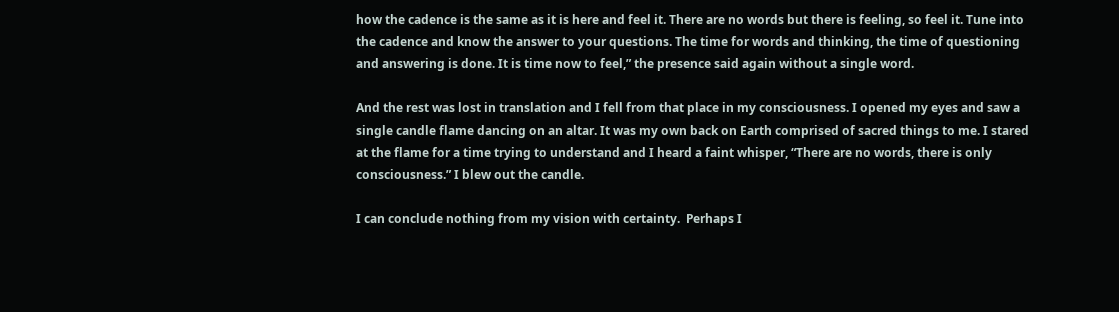how the cadence is the same as it is here and feel it. There are no words but there is feeling, so feel it. Tune into the cadence and know the answer to your questions. The time for words and thinking, the time of questioning and answering is done. It is time now to feel,” the presence said again without a single word.

And the rest was lost in translation and I fell from that place in my consciousness. I opened my eyes and saw a single candle flame dancing on an altar. It was my own back on Earth comprised of sacred things to me. I stared at the flame for a time trying to understand and I heard a faint whisper, “There are no words, there is only consciousness.” I blew out the candle.

I can conclude nothing from my vision with certainty.  Perhaps I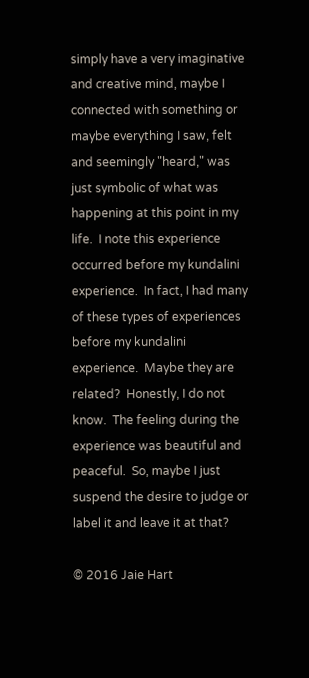simply have a very imaginative and creative mind, maybe I connected with something or maybe everything I saw, felt and seemingly "heard," was just symbolic of what was happening at this point in my life.  I note this experience occurred before my kundalini experience.  In fact, I had many of these types of experiences before my kundalini experience.  Maybe they are related?  Honestly, I do not know.  The feeling during the experience was beautiful and peaceful.  So, maybe I just suspend the desire to judge or label it and leave it at that?

© 2016 Jaie Hart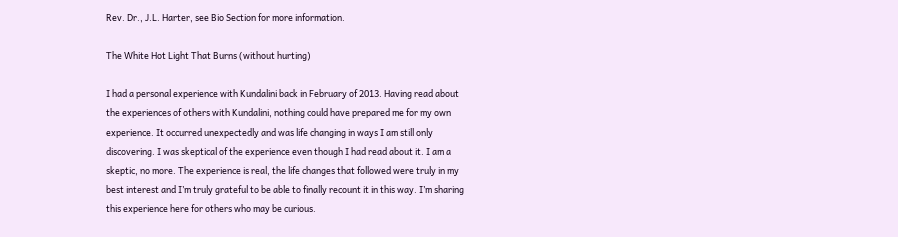Rev. Dr., J.L. Harter, see Bio Section for more information.

The White Hot Light That Burns (without hurting)

I had a personal experience with Kundalini back in February of 2013. Having read about the experiences of others with Kundalini, nothing could have prepared me for my own experience. It occurred unexpectedly and was life changing in ways I am still only discovering. I was skeptical of the experience even though I had read about it. I am a skeptic, no more. The experience is real, the life changes that followed were truly in my best interest and I’m truly grateful to be able to finally recount it in this way. I’m sharing this experience here for others who may be curious.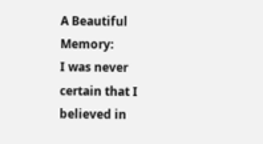A Beautiful Memory:
I was never certain that I believed in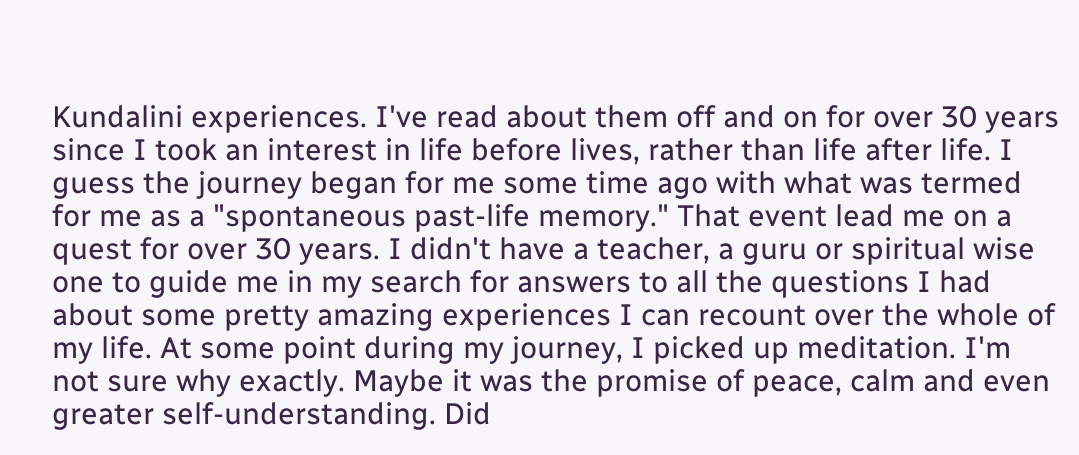Kundalini experiences. I've read about them off and on for over 30 years since I took an interest in life before lives, rather than life after life. I guess the journey began for me some time ago with what was termed for me as a "spontaneous past-life memory." That event lead me on a quest for over 30 years. I didn't have a teacher, a guru or spiritual wise one to guide me in my search for answers to all the questions I had about some pretty amazing experiences I can recount over the whole of my life. At some point during my journey, I picked up meditation. I'm not sure why exactly. Maybe it was the promise of peace, calm and even greater self-understanding. Did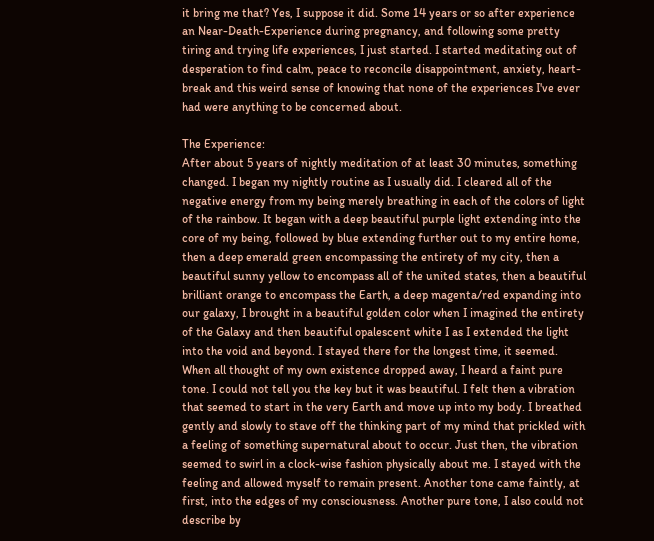it bring me that? Yes, I suppose it did. Some 14 years or so after experience an Near-Death-Experience during pregnancy, and following some pretty tiring and trying life experiences, I just started. I started meditating out of desperation to find calm, peace to reconcile disappointment, anxiety, heart-break and this weird sense of knowing that none of the experiences I've ever had were anything to be concerned about.

The Experience:
After about 5 years of nightly meditation of at least 30 minutes, something changed. I began my nightly routine as I usually did. I cleared all of the negative energy from my being merely breathing in each of the colors of light of the rainbow. It began with a deep beautiful purple light extending into the core of my being, followed by blue extending further out to my entire home, then a deep emerald green encompassing the entirety of my city, then a beautiful sunny yellow to encompass all of the united states, then a beautiful brilliant orange to encompass the Earth, a deep magenta/red expanding into our galaxy, I brought in a beautiful golden color when I imagined the entirety of the Galaxy and then beautiful opalescent white I as I extended the light into the void and beyond. I stayed there for the longest time, it seemed. When all thought of my own existence dropped away, I heard a faint pure tone. I could not tell you the key but it was beautiful. I felt then a vibration that seemed to start in the very Earth and move up into my body. I breathed gently and slowly to stave off the thinking part of my mind that prickled with a feeling of something supernatural about to occur. Just then, the vibration seemed to swirl in a clock-wise fashion physically about me. I stayed with the feeling and allowed myself to remain present. Another tone came faintly, at first, into the edges of my consciousness. Another pure tone, I also could not describe by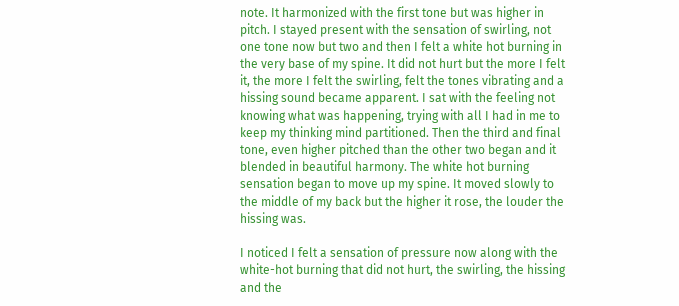note. It harmonized with the first tone but was higher in pitch. I stayed present with the sensation of swirling, not one tone now but two and then I felt a white hot burning in the very base of my spine. It did not hurt but the more I felt it, the more I felt the swirling, felt the tones vibrating and a hissing sound became apparent. I sat with the feeling not knowing what was happening, trying with all I had in me to keep my thinking mind partitioned. Then the third and final tone, even higher pitched than the other two began and it blended in beautiful harmony. The white hot burning sensation began to move up my spine. It moved slowly to the middle of my back but the higher it rose, the louder the hissing was.

I noticed I felt a sensation of pressure now along with the white-hot burning that did not hurt, the swirling, the hissing and the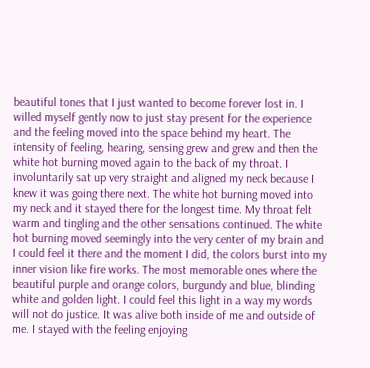beautiful tones that I just wanted to become forever lost in. I willed myself gently now to just stay present for the experience and the feeling moved into the space behind my heart. The intensity of feeling, hearing, sensing grew and grew and then the white hot burning moved again to the back of my throat. I involuntarily sat up very straight and aligned my neck because I knew it was going there next. The white hot burning moved into my neck and it stayed there for the longest time. My throat felt warm and tingling and the other sensations continued. The white hot burning moved seemingly into the very center of my brain and I could feel it there and the moment I did, the colors burst into my inner vision like fire works. The most memorable ones where the beautiful purple and orange colors, burgundy and blue, blinding white and golden light. I could feel this light in a way my words will not do justice. It was alive both inside of me and outside of me. I stayed with the feeling enjoying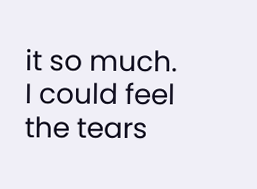it so much. I could feel the tears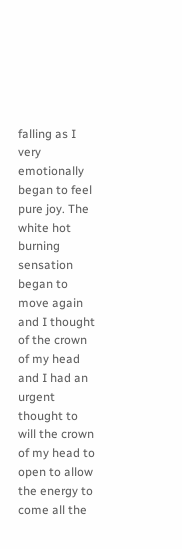falling as I very emotionally began to feel pure joy. The white hot burning sensation began to move again and I thought of the crown of my head and I had an urgent thought to will the crown of my head to open to allow the energy to come all the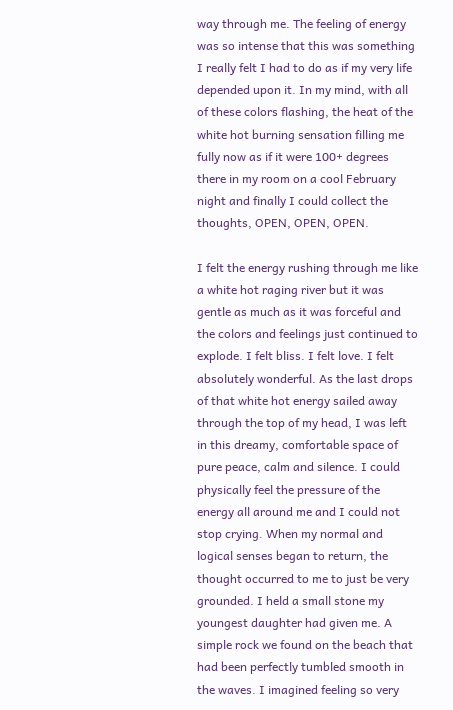way through me. The feeling of energy was so intense that this was something I really felt I had to do as if my very life depended upon it. In my mind, with all of these colors flashing, the heat of the white hot burning sensation filling me fully now as if it were 100+ degrees there in my room on a cool February night and finally I could collect the thoughts, OPEN, OPEN, OPEN.

I felt the energy rushing through me like a white hot raging river but it was gentle as much as it was forceful and the colors and feelings just continued to explode. I felt bliss. I felt love. I felt absolutely wonderful. As the last drops of that white hot energy sailed away through the top of my head, I was left in this dreamy, comfortable space of pure peace, calm and silence. I could physically feel the pressure of the energy all around me and I could not stop crying. When my normal and logical senses began to return, the thought occurred to me to just be very grounded. I held a small stone my youngest daughter had given me. A simple rock we found on the beach that had been perfectly tumbled smooth in the waves. I imagined feeling so very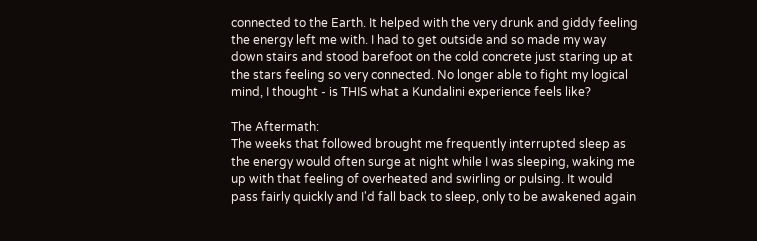connected to the Earth. It helped with the very drunk and giddy feeling the energy left me with. I had to get outside and so made my way down stairs and stood barefoot on the cold concrete just staring up at the stars feeling so very connected. No longer able to fight my logical mind, I thought - is THIS what a Kundalini experience feels like?

The Aftermath:
The weeks that followed brought me frequently interrupted sleep as the energy would often surge at night while I was sleeping, waking me up with that feeling of overheated and swirling or pulsing. It would pass fairly quickly and I'd fall back to sleep, only to be awakened again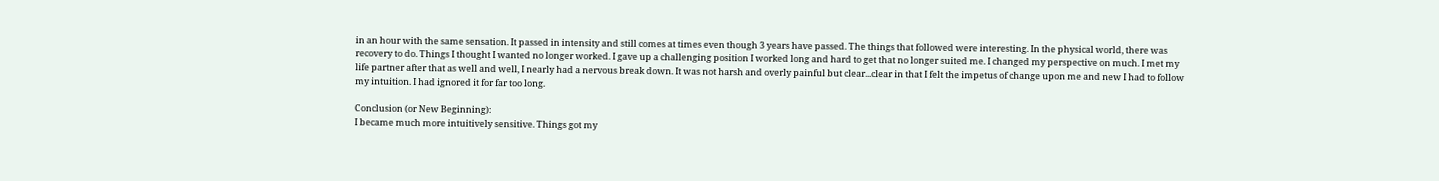in an hour with the same sensation. It passed in intensity and still comes at times even though 3 years have passed. The things that followed were interesting. In the physical world, there was recovery to do. Things I thought I wanted no longer worked. I gave up a challenging position I worked long and hard to get that no longer suited me. I changed my perspective on much. I met my life partner after that as well and well, I nearly had a nervous break down. It was not harsh and overly painful but clear...clear in that I felt the impetus of change upon me and new I had to follow my intuition. I had ignored it for far too long.

Conclusion (or New Beginning):
I became much more intuitively sensitive. Things got my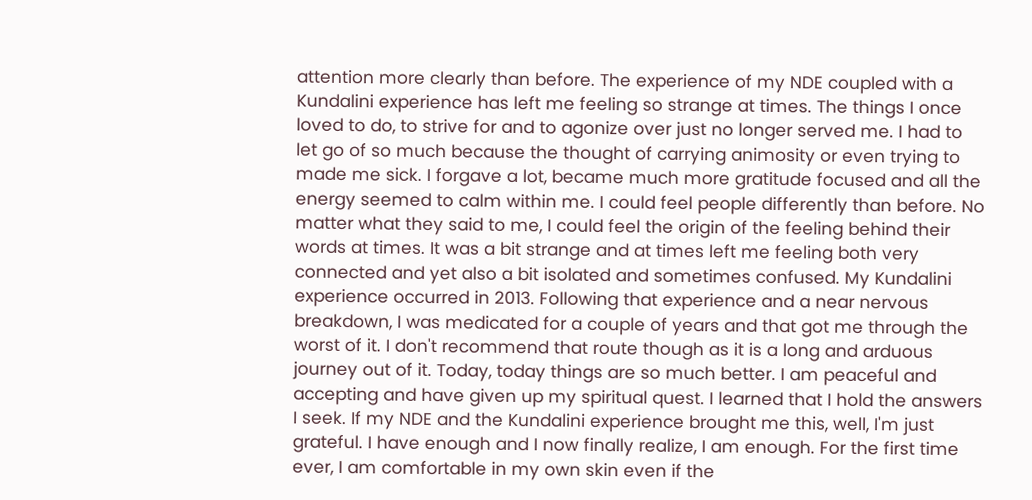attention more clearly than before. The experience of my NDE coupled with a Kundalini experience has left me feeling so strange at times. The things I once loved to do, to strive for and to agonize over just no longer served me. I had to let go of so much because the thought of carrying animosity or even trying to made me sick. I forgave a lot, became much more gratitude focused and all the energy seemed to calm within me. I could feel people differently than before. No matter what they said to me, I could feel the origin of the feeling behind their words at times. It was a bit strange and at times left me feeling both very connected and yet also a bit isolated and sometimes confused. My Kundalini experience occurred in 2013. Following that experience and a near nervous breakdown, I was medicated for a couple of years and that got me through the worst of it. I don't recommend that route though as it is a long and arduous journey out of it. Today, today things are so much better. I am peaceful and accepting and have given up my spiritual quest. I learned that I hold the answers I seek. If my NDE and the Kundalini experience brought me this, well, I'm just grateful. I have enough and I now finally realize, I am enough. For the first time ever, I am comfortable in my own skin even if the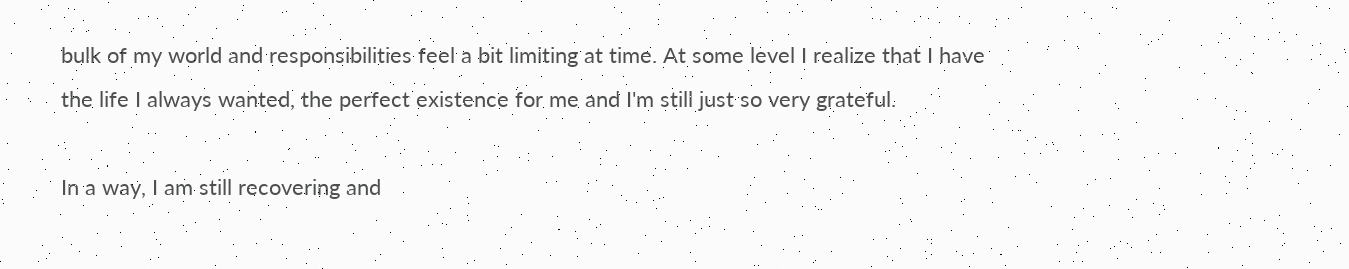bulk of my world and responsibilities feel a bit limiting at time. At some level I realize that I have the life I always wanted, the perfect existence for me and I'm still just so very grateful.

In a way, I am still recovering and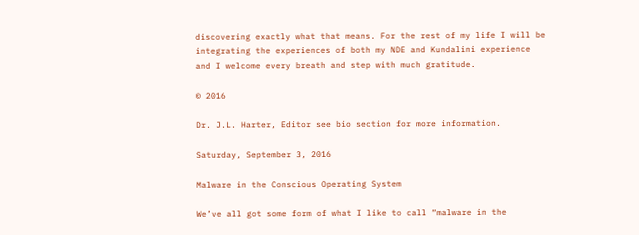discovering exactly what that means. For the rest of my life I will be integrating the experiences of both my NDE and Kundalini experience and I welcome every breath and step with much gratitude.

© 2016

Dr. J.L. Harter, Editor see bio section for more information.

Saturday, September 3, 2016

Malware in the Conscious Operating System

We’ve all got some form of what I like to call “malware in the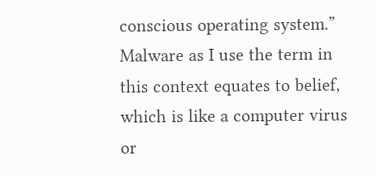conscious operating system.” Malware as I use the term in this context equates to belief, which is like a computer virus or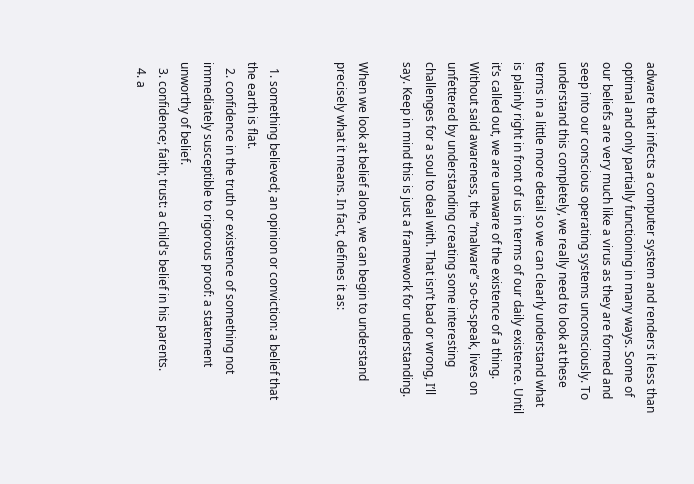adware that infects a computer system and renders it less than optimal and only partially functioning in many ways. Some of our beliefs are very much like a virus as they are formed and seep into our conscious operating systems unconsciously. To understand this completely, we really need to look at these terms in a little more detail so we can clearly understand what is plainly right in front of us in terms of our daily existence. Until it’s called out, we are unaware of the existence of a thing. Without said awareness, the “malware” so-to-speak, lives on unfettered by understanding creating some interesting challenges for a soul to deal with. That isn’t bad or wrong, I’ll say. Keep in mind this is just a framework for understanding.

When we look at belief alone, we can begin to understand precisely what it means. In fact, defines it as:


  1. something believed; an opinion or conviction: a belief that the earth is flat.
  2. confidence in the truth or existence of something not immediately susceptible to rigorous proof: a statement unworthy of belief.
  3. confidence; faith; trust: a child's belief in his parents.
  4. a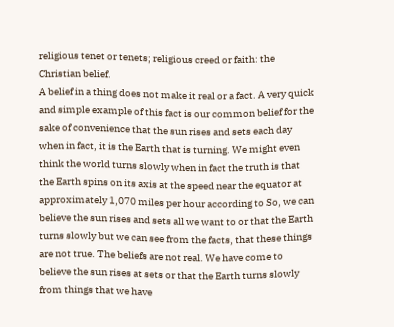religious tenet or tenets; religious creed or faith: the Christian belief.
A belief in a thing does not make it real or a fact. A very quick and simple example of this fact is our common belief for the sake of convenience that the sun rises and sets each day when in fact, it is the Earth that is turning. We might even think the world turns slowly when in fact the truth is that the Earth spins on its axis at the speed near the equator at approximately 1,070 miles per hour according to So, we can believe the sun rises and sets all we want to or that the Earth turns slowly but we can see from the facts, that these things are not true. The beliefs are not real. We have come to believe the sun rises at sets or that the Earth turns slowly from things that we have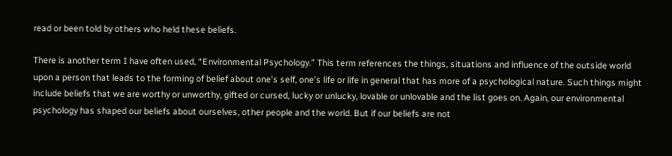read or been told by others who held these beliefs.

There is another term I have often used, “Environmental Psychology.” This term references the things, situations and influence of the outside world upon a person that leads to the forming of belief about one’s self, one’s life or life in general that has more of a psychological nature. Such things might include beliefs that we are worthy or unworthy, gifted or cursed, lucky or unlucky, lovable or unlovable and the list goes on. Again, our environmental psychology has shaped our beliefs about ourselves, other people and the world. But if our beliefs are not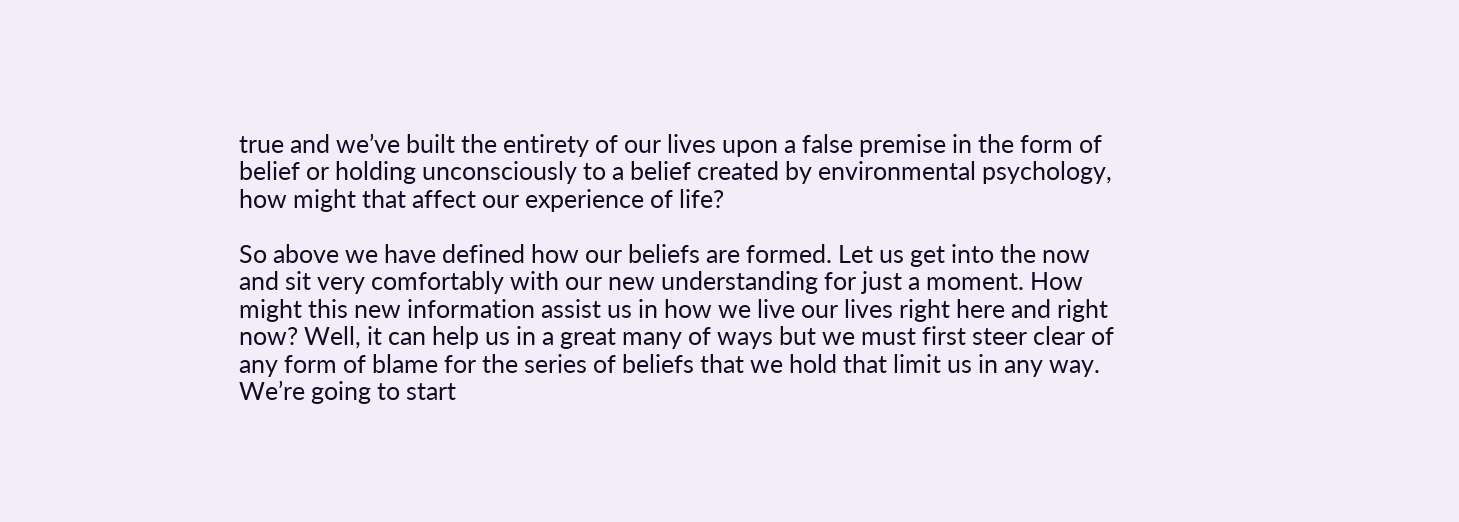true and we’ve built the entirety of our lives upon a false premise in the form of belief or holding unconsciously to a belief created by environmental psychology, how might that affect our experience of life?

So above we have defined how our beliefs are formed. Let us get into the now and sit very comfortably with our new understanding for just a moment. How might this new information assist us in how we live our lives right here and right now? Well, it can help us in a great many of ways but we must first steer clear of any form of blame for the series of beliefs that we hold that limit us in any way. We’re going to start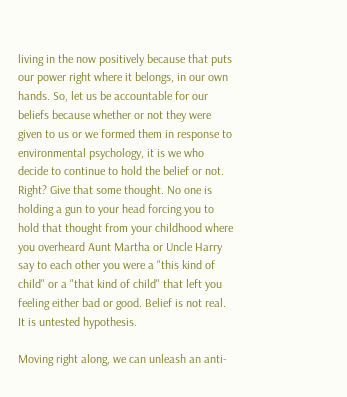living in the now positively because that puts our power right where it belongs, in our own hands. So, let us be accountable for our beliefs because whether or not they were given to us or we formed them in response to environmental psychology, it is we who decide to continue to hold the belief or not. Right? Give that some thought. No one is holding a gun to your head forcing you to hold that thought from your childhood where you overheard Aunt Martha or Uncle Harry say to each other you were a "this kind of child" or a "that kind of child" that left you feeling either bad or good. Belief is not real. It is untested hypothesis.

Moving right along, we can unleash an anti-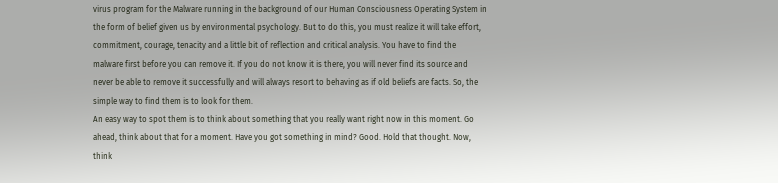virus program for the Malware running in the background of our Human Consciousness Operating System in the form of belief given us by environmental psychology. But to do this, you must realize it will take effort, commitment, courage, tenacity and a little bit of reflection and critical analysis. You have to find the malware first before you can remove it. If you do not know it is there, you will never find its source and never be able to remove it successfully and will always resort to behaving as if old beliefs are facts. So, the simple way to find them is to look for them.
An easy way to spot them is to think about something that you really want right now in this moment. Go ahead, think about that for a moment. Have you got something in mind? Good. Hold that thought. Now, think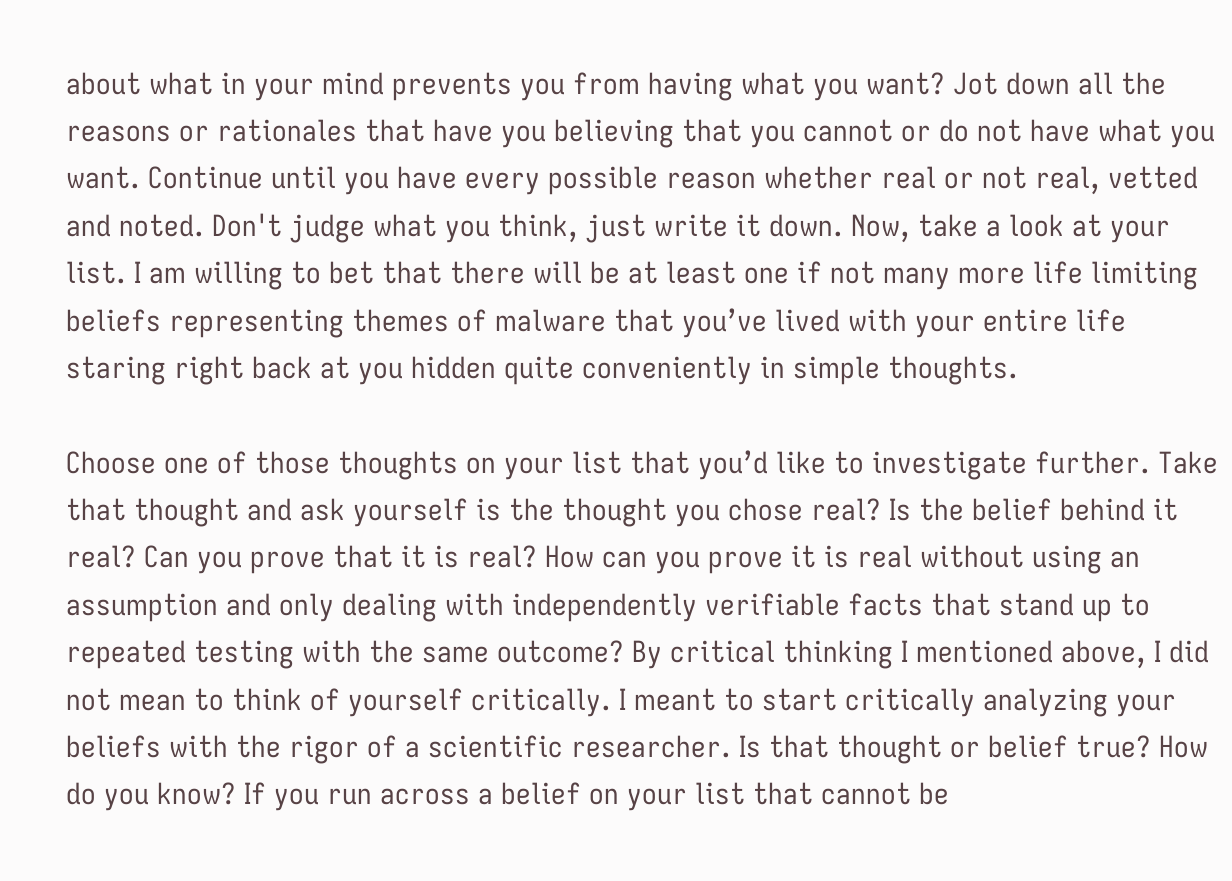about what in your mind prevents you from having what you want? Jot down all the reasons or rationales that have you believing that you cannot or do not have what you want. Continue until you have every possible reason whether real or not real, vetted and noted. Don't judge what you think, just write it down. Now, take a look at your list. I am willing to bet that there will be at least one if not many more life limiting beliefs representing themes of malware that you’ve lived with your entire life staring right back at you hidden quite conveniently in simple thoughts.

Choose one of those thoughts on your list that you’d like to investigate further. Take that thought and ask yourself is the thought you chose real? Is the belief behind it real? Can you prove that it is real? How can you prove it is real without using an assumption and only dealing with independently verifiable facts that stand up to repeated testing with the same outcome? By critical thinking I mentioned above, I did not mean to think of yourself critically. I meant to start critically analyzing your beliefs with the rigor of a scientific researcher. Is that thought or belief true? How do you know? If you run across a belief on your list that cannot be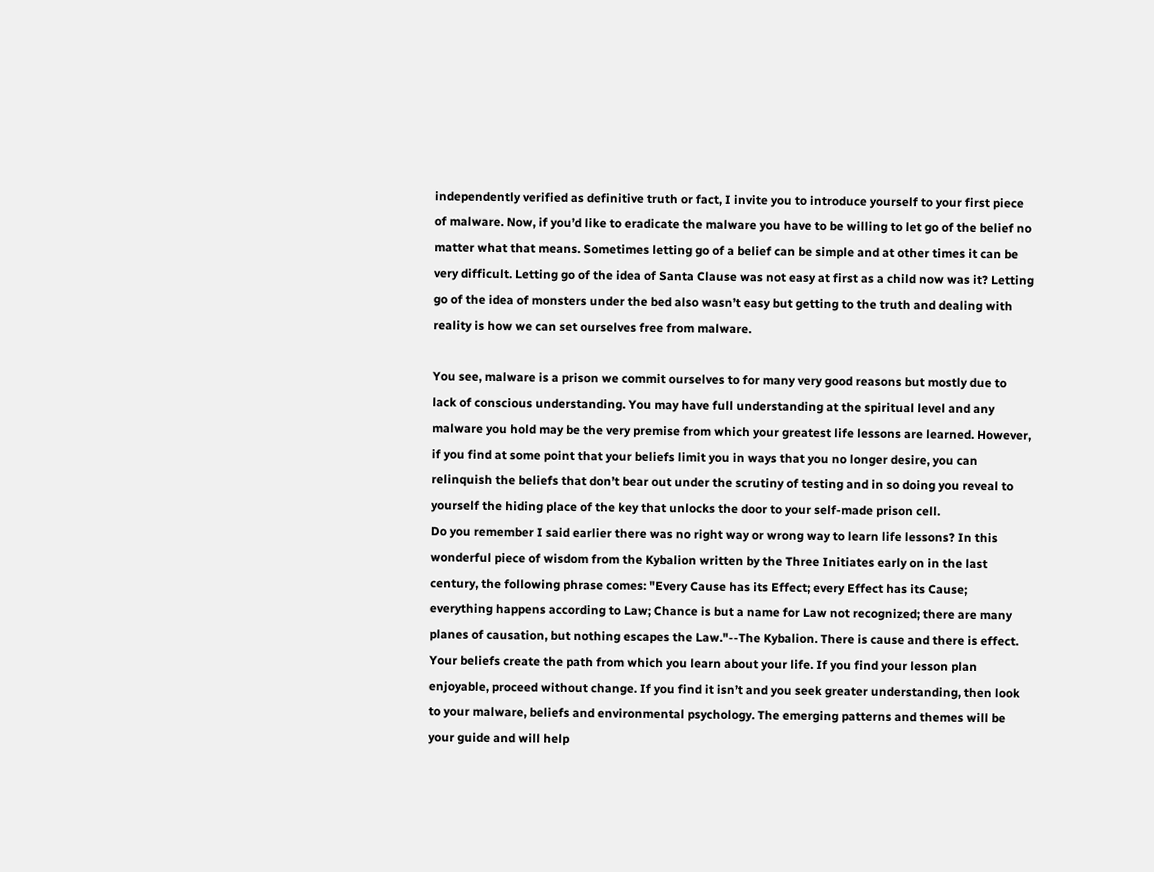independently verified as definitive truth or fact, I invite you to introduce yourself to your first piece of malware. Now, if you’d like to eradicate the malware you have to be willing to let go of the belief no matter what that means. Sometimes letting go of a belief can be simple and at other times it can be very difficult. Letting go of the idea of Santa Clause was not easy at first as a child now was it? Letting go of the idea of monsters under the bed also wasn’t easy but getting to the truth and dealing with reality is how we can set ourselves free from malware.

You see, malware is a prison we commit ourselves to for many very good reasons but mostly due to lack of conscious understanding. You may have full understanding at the spiritual level and any malware you hold may be the very premise from which your greatest life lessons are learned. However, if you find at some point that your beliefs limit you in ways that you no longer desire, you can relinquish the beliefs that don’t bear out under the scrutiny of testing and in so doing you reveal to yourself the hiding place of the key that unlocks the door to your self-made prison cell.
Do you remember I said earlier there was no right way or wrong way to learn life lessons? In this wonderful piece of wisdom from the Kybalion written by the Three Initiates early on in the last century, the following phrase comes: "Every Cause has its Effect; every Effect has its Cause; everything happens according to Law; Chance is but a name for Law not recognized; there are many planes of causation, but nothing escapes the Law."--The Kybalion. There is cause and there is effect. Your beliefs create the path from which you learn about your life. If you find your lesson plan enjoyable, proceed without change. If you find it isn’t and you seek greater understanding, then look to your malware, beliefs and environmental psychology. The emerging patterns and themes will be your guide and will help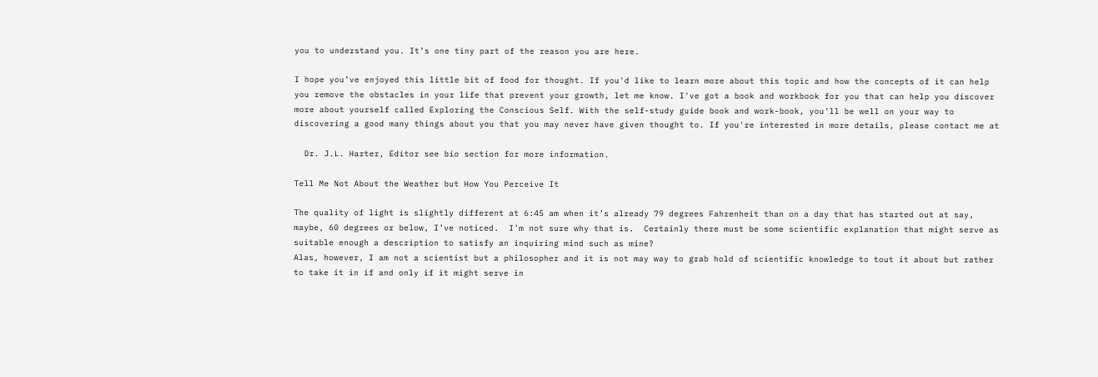you to understand you. It’s one tiny part of the reason you are here.

I hope you’ve enjoyed this little bit of food for thought. If you'd like to learn more about this topic and how the concepts of it can help you remove the obstacles in your life that prevent your growth, let me know. I've got a book and workbook for you that can help you discover more about yourself called Exploring the Conscious Self. With the self-study guide book and work-book, you'll be well on your way to discovering a good many things about you that you may never have given thought to. If you're interested in more details, please contact me at

  Dr. J.L. Harter, Editor see bio section for more information.

Tell Me Not About the Weather but How You Perceive It

The quality of light is slightly different at 6:45 am when it’s already 79 degrees Fahrenheit than on a day that has started out at say, maybe, 60 degrees or below, I’ve noticed.  I’m not sure why that is.  Certainly there must be some scientific explanation that might serve as suitable enough a description to satisfy an inquiring mind such as mine?
Alas, however, I am not a scientist but a philosopher and it is not may way to grab hold of scientific knowledge to tout it about but rather to take it in if and only if it might serve in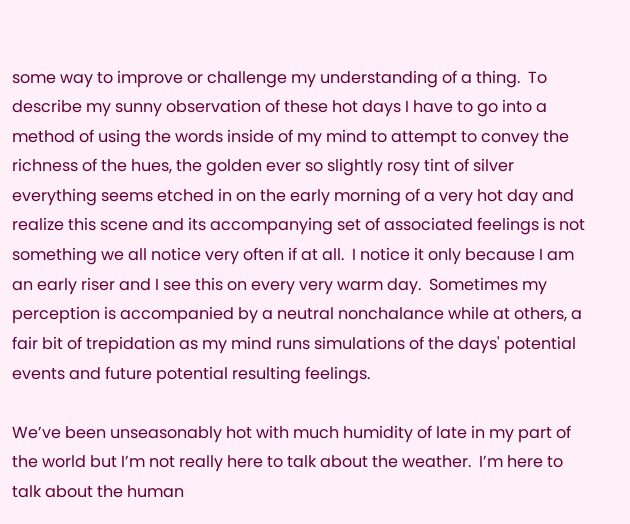some way to improve or challenge my understanding of a thing.  To describe my sunny observation of these hot days I have to go into a method of using the words inside of my mind to attempt to convey the richness of the hues, the golden ever so slightly rosy tint of silver everything seems etched in on the early morning of a very hot day and realize this scene and its accompanying set of associated feelings is not something we all notice very often if at all.  I notice it only because I am an early riser and I see this on every very warm day.  Sometimes my perception is accompanied by a neutral nonchalance while at others, a fair bit of trepidation as my mind runs simulations of the days' potential events and future potential resulting feelings.

We’ve been unseasonably hot with much humidity of late in my part of the world but I’m not really here to talk about the weather.  I’m here to talk about the human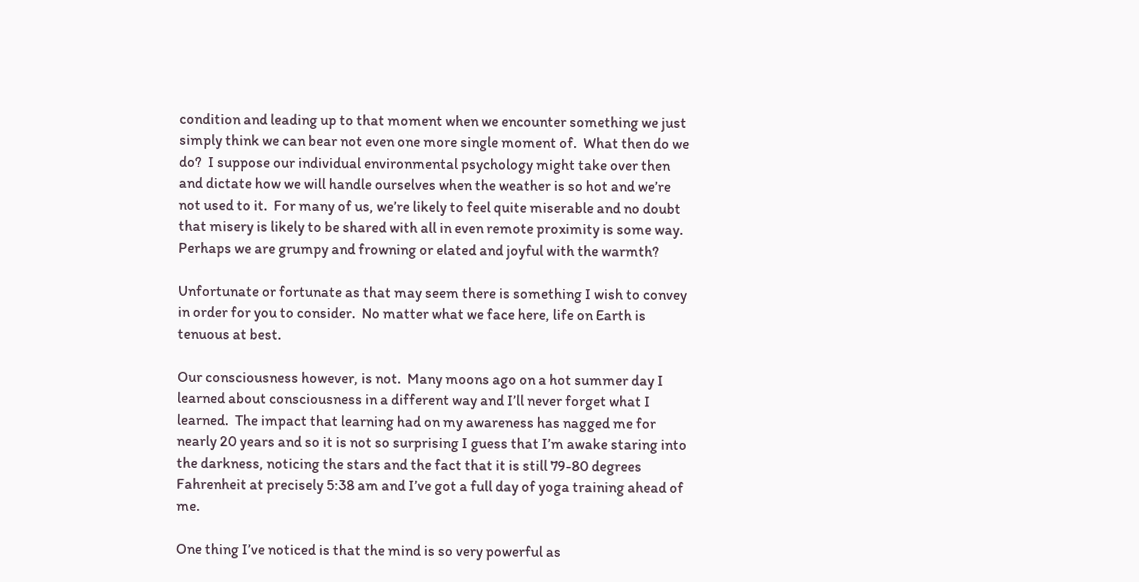condition and leading up to that moment when we encounter something we just simply think we can bear not even one more single moment of.  What then do we do?  I suppose our individual environmental psychology might take over then and dictate how we will handle ourselves when the weather is so hot and we’re not used to it.  For many of us, we’re likely to feel quite miserable and no doubt that misery is likely to be shared with all in even remote proximity is some way.  Perhaps we are grumpy and frowning or elated and joyful with the warmth?

Unfortunate or fortunate as that may seem there is something I wish to convey in order for you to consider.  No matter what we face here, life on Earth is tenuous at best.

Our consciousness however, is not.  Many moons ago on a hot summer day I learned about consciousness in a different way and I’ll never forget what I learned.  The impact that learning had on my awareness has nagged me for nearly 20 years and so it is not so surprising I guess that I’m awake staring into the darkness, noticing the stars and the fact that it is still 79-80 degrees Fahrenheit at precisely 5:38 am and I’ve got a full day of yoga training ahead of me.

One thing I’ve noticed is that the mind is so very powerful as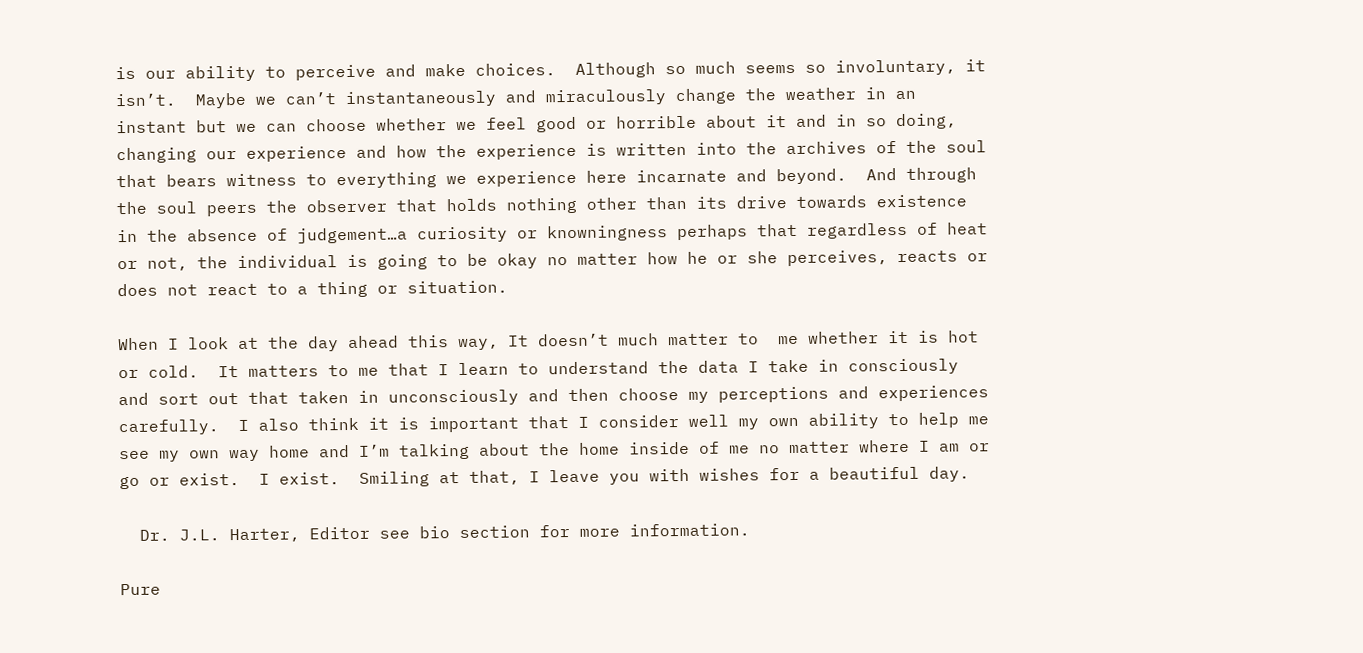is our ability to perceive and make choices.  Although so much seems so involuntary, it isn’t.  Maybe we can’t instantaneously and miraculously change the weather in an instant but we can choose whether we feel good or horrible about it and in so doing, changing our experience and how the experience is written into the archives of the soul that bears witness to everything we experience here incarnate and beyond.  And through the soul peers the observer that holds nothing other than its drive towards existence in the absence of judgement…a curiosity or knowningness perhaps that regardless of heat or not, the individual is going to be okay no matter how he or she perceives, reacts or does not react to a thing or situation.

When I look at the day ahead this way, It doesn’t much matter to  me whether it is hot or cold.  It matters to me that I learn to understand the data I take in consciously and sort out that taken in unconsciously and then choose my perceptions and experiences carefully.  I also think it is important that I consider well my own ability to help me see my own way home and I’m talking about the home inside of me no matter where I am or go or exist.  I exist.  Smiling at that, I leave you with wishes for a beautiful day.

  Dr. J.L. Harter, Editor see bio section for more information.

Pure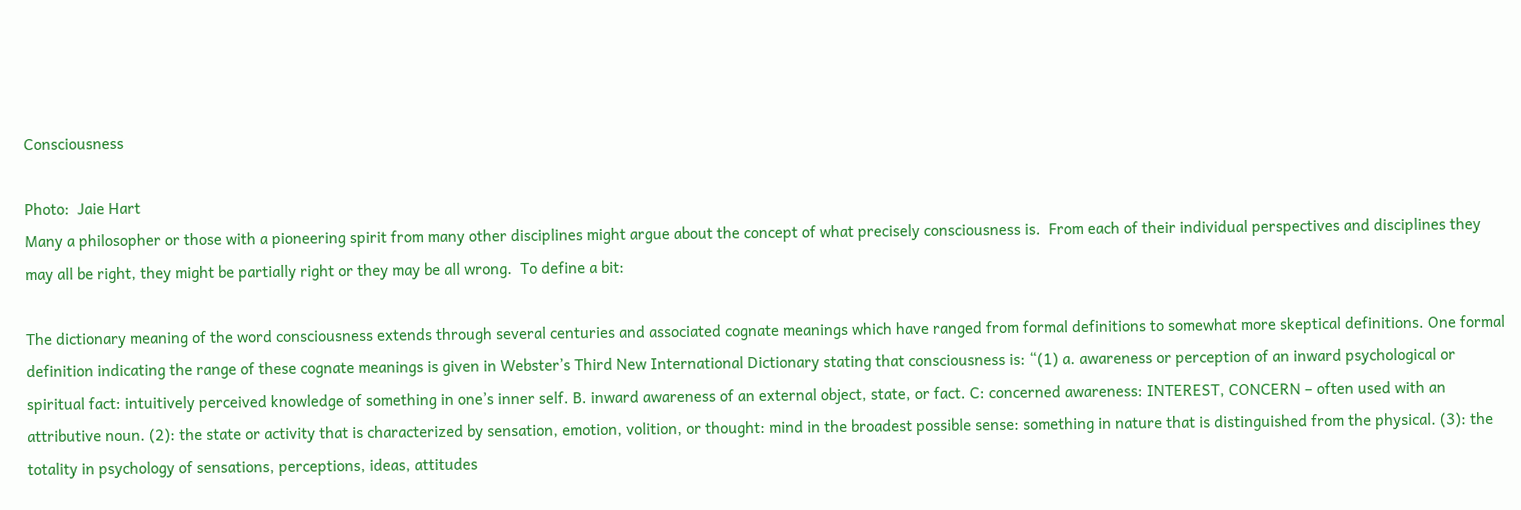Consciousness

Photo:  Jaie Hart
Many a philosopher or those with a pioneering spirit from many other disciplines might argue about the concept of what precisely consciousness is.  From each of their individual perspectives and disciplines they may all be right, they might be partially right or they may be all wrong.  To define a bit:

The dictionary meaning of the word consciousness extends through several centuries and associated cognate meanings which have ranged from formal definitions to somewhat more skeptical definitions. One formal definition indicating the range of these cognate meanings is given in Webster’s Third New International Dictionary stating that consciousness is: “(1) a. awareness or perception of an inward psychological or spiritual fact: intuitively perceived knowledge of something in one’s inner self. B. inward awareness of an external object, state, or fact. C: concerned awareness: INTEREST, CONCERN – often used with an attributive noun. (2): the state or activity that is characterized by sensation, emotion, volition, or thought: mind in the broadest possible sense: something in nature that is distinguished from the physical. (3): the totality in psychology of sensations, perceptions, ideas, attitudes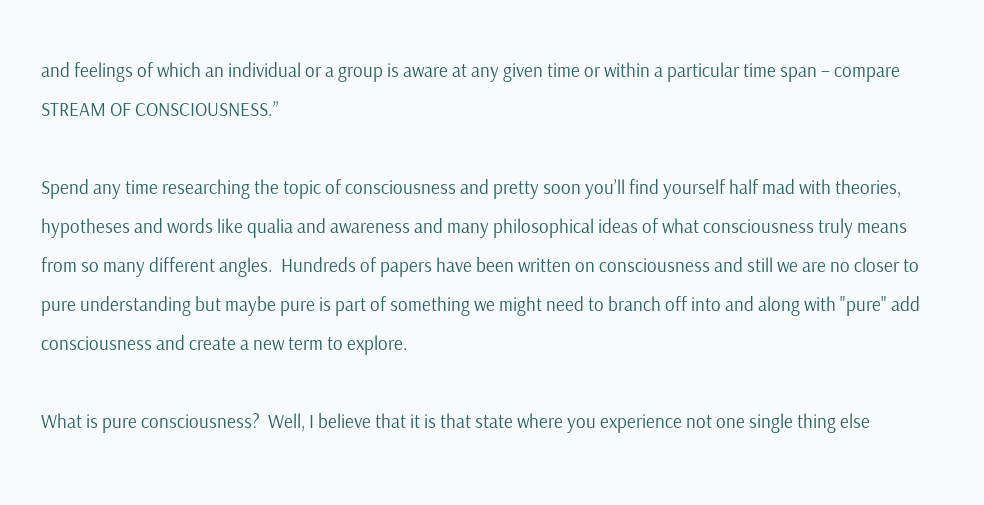and feelings of which an individual or a group is aware at any given time or within a particular time span – compare STREAM OF CONSCIOUSNESS.”

Spend any time researching the topic of consciousness and pretty soon you’ll find yourself half mad with theories, hypotheses and words like qualia and awareness and many philosophical ideas of what consciousness truly means from so many different angles.  Hundreds of papers have been written on consciousness and still we are no closer to pure understanding but maybe pure is part of something we might need to branch off into and along with "pure" add consciousness and create a new term to explore.

What is pure consciousness?  Well, I believe that it is that state where you experience not one single thing else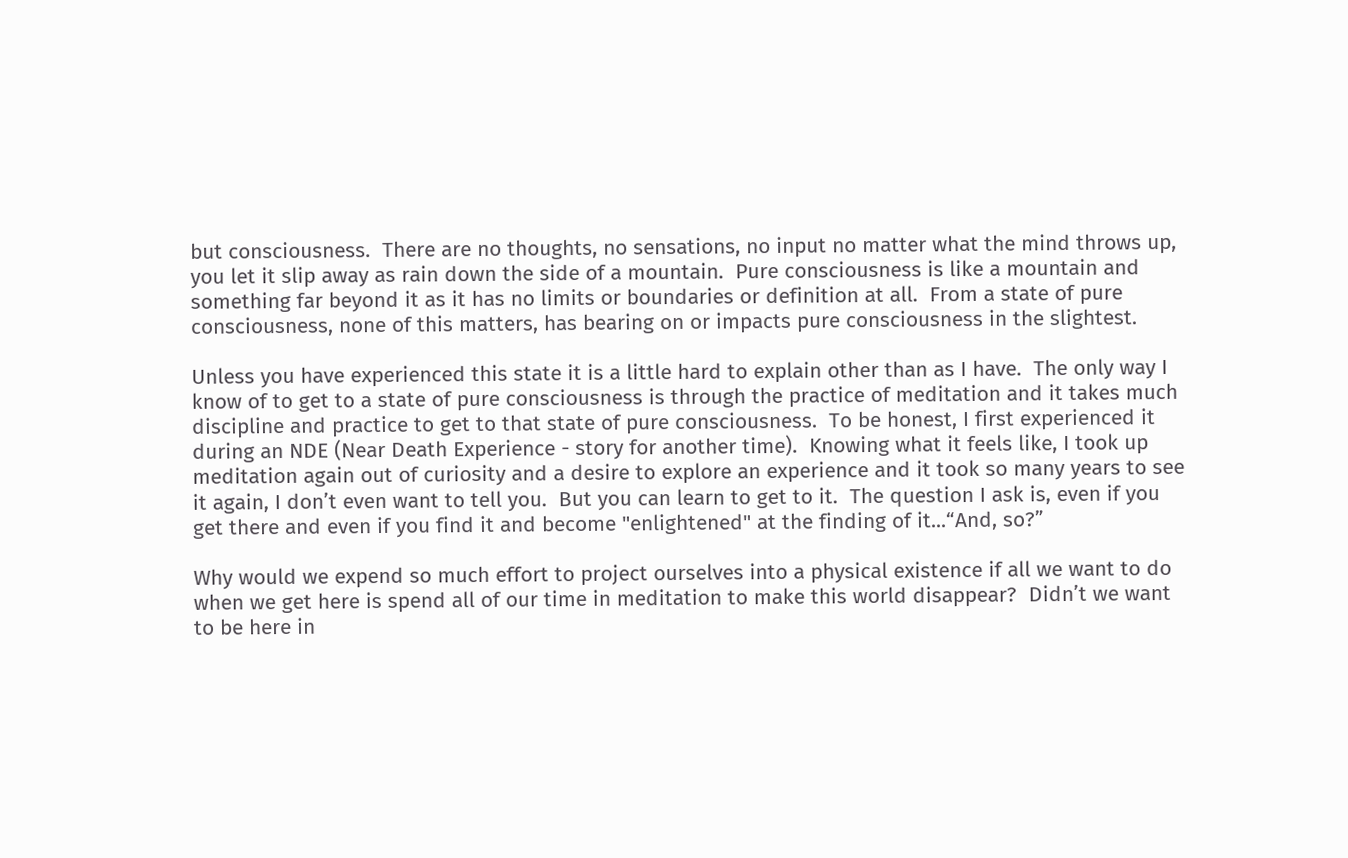but consciousness.  There are no thoughts, no sensations, no input no matter what the mind throws up, you let it slip away as rain down the side of a mountain.  Pure consciousness is like a mountain and something far beyond it as it has no limits or boundaries or definition at all.  From a state of pure consciousness, none of this matters, has bearing on or impacts pure consciousness in the slightest.

Unless you have experienced this state it is a little hard to explain other than as I have.  The only way I know of to get to a state of pure consciousness is through the practice of meditation and it takes much discipline and practice to get to that state of pure consciousness.  To be honest, I first experienced it during an NDE (Near Death Experience - story for another time).  Knowing what it feels like, I took up meditation again out of curiosity and a desire to explore an experience and it took so many years to see it again, I don’t even want to tell you.  But you can learn to get to it.  The question I ask is, even if you get there and even if you find it and become "enlightened" at the finding of it...“And, so?”

Why would we expend so much effort to project ourselves into a physical existence if all we want to do when we get here is spend all of our time in meditation to make this world disappear?  Didn’t we want to be here in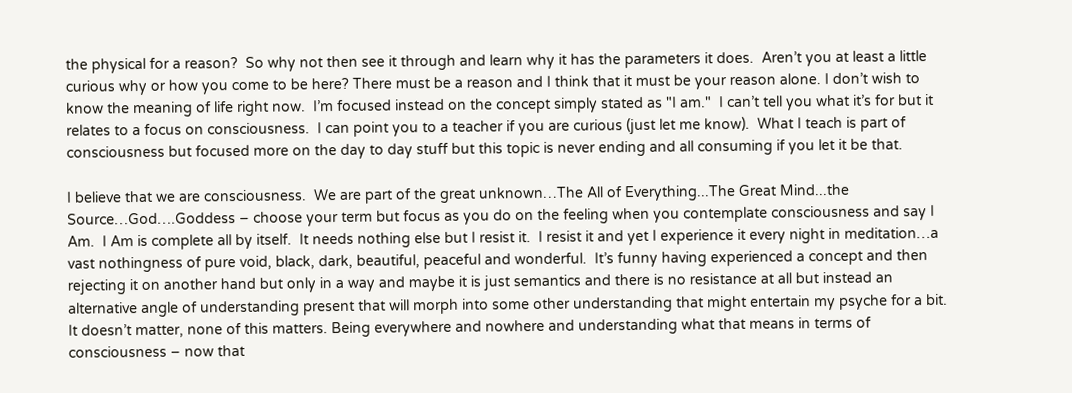the physical for a reason?  So why not then see it through and learn why it has the parameters it does.  Aren’t you at least a little curious why or how you come to be here? There must be a reason and I think that it must be your reason alone. I don’t wish to know the meaning of life right now.  I’m focused instead on the concept simply stated as "I am."  I can’t tell you what it’s for but it relates to a focus on consciousness.  I can point you to a teacher if you are curious (just let me know).  What I teach is part of consciousness but focused more on the day to day stuff but this topic is never ending and all consuming if you let it be that.

I believe that we are consciousness.  We are part of the great unknown…The All of Everything...The Great Mind...the Source…God….Goddess – choose your term but focus as you do on the feeling when you contemplate consciousness and say I Am.  I Am is complete all by itself.  It needs nothing else but I resist it.  I resist it and yet I experience it every night in meditation…a vast nothingness of pure void, black, dark, beautiful, peaceful and wonderful.  It’s funny having experienced a concept and then rejecting it on another hand but only in a way and maybe it is just semantics and there is no resistance at all but instead an alternative angle of understanding present that will morph into some other understanding that might entertain my psyche for a bit.  It doesn’t matter, none of this matters. Being everywhere and nowhere and understanding what that means in terms of consciousness – now that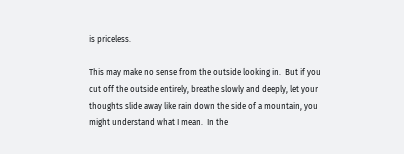is priceless.

This may make no sense from the outside looking in.  But if you cut off the outside entirely, breathe slowly and deeply, let your thoughts slide away like rain down the side of a mountain, you might understand what I mean.  In the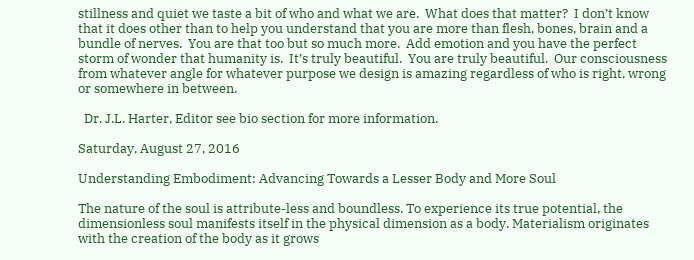stillness and quiet we taste a bit of who and what we are.  What does that matter?  I don’t know that it does other than to help you understand that you are more than flesh, bones, brain and a bundle of nerves.  You are that too but so much more.  Add emotion and you have the perfect storm of wonder that humanity is.  It’s truly beautiful.  You are truly beautiful.  Our consciousness from whatever angle for whatever purpose we design is amazing regardless of who is right, wrong or somewhere in between.

  Dr. J.L. Harter, Editor see bio section for more information.

Saturday, August 27, 2016

Understanding Embodiment: Advancing Towards a Lesser Body and More Soul

The nature of the soul is attribute-less and boundless. To experience its true potential, the dimensionless soul manifests itself in the physical dimension as a body. Materialism originates with the creation of the body as it grows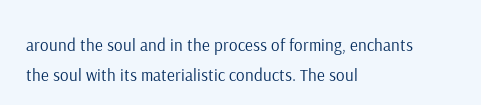around the soul and in the process of forming, enchants the soul with its materialistic conducts. The soul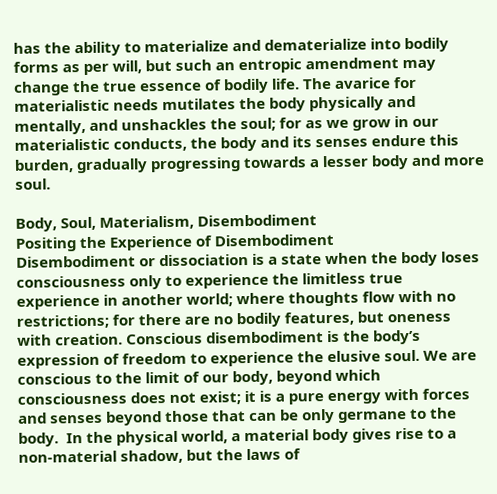has the ability to materialize and dematerialize into bodily forms as per will, but such an entropic amendment may change the true essence of bodily life. The avarice for materialistic needs mutilates the body physically and mentally, and unshackles the soul; for as we grow in our materialistic conducts, the body and its senses endure this burden, gradually progressing towards a lesser body and more soul.

Body, Soul, Materialism, Disembodiment
Positing the Experience of Disembodiment
Disembodiment or dissociation is a state when the body loses consciousness only to experience the limitless true experience in another world; where thoughts flow with no restrictions; for there are no bodily features, but oneness with creation. Conscious disembodiment is the body’s expression of freedom to experience the elusive soul. We are conscious to the limit of our body, beyond which consciousness does not exist; it is a pure energy with forces and senses beyond those that can be only germane to the body.  In the physical world, a material body gives rise to a non-material shadow, but the laws of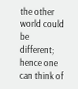the other world could be different; hence one can think of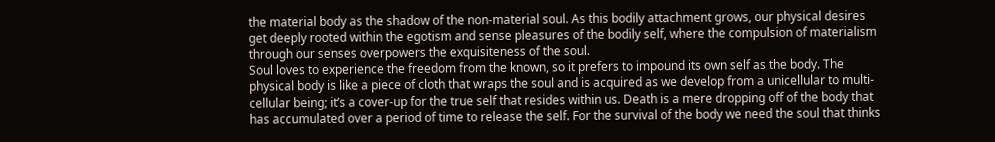the material body as the shadow of the non-material soul. As this bodily attachment grows, our physical desires get deeply rooted within the egotism and sense pleasures of the bodily self, where the compulsion of materialism through our senses overpowers the exquisiteness of the soul.
Soul loves to experience the freedom from the known, so it prefers to impound its own self as the body. The physical body is like a piece of cloth that wraps the soul and is acquired as we develop from a unicellular to multi-cellular being; it’s a cover-up for the true self that resides within us. Death is a mere dropping off of the body that has accumulated over a period of time to release the self. For the survival of the body we need the soul that thinks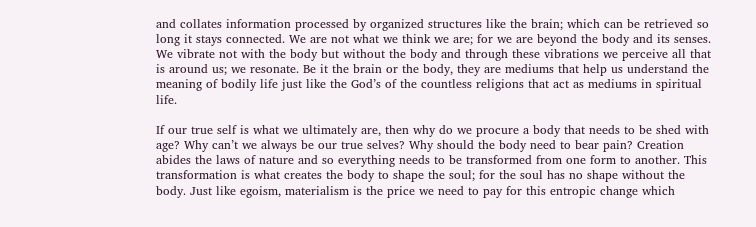and collates information processed by organized structures like the brain; which can be retrieved so long it stays connected. We are not what we think we are; for we are beyond the body and its senses. We vibrate not with the body but without the body and through these vibrations we perceive all that is around us; we resonate. Be it the brain or the body, they are mediums that help us understand the meaning of bodily life just like the God’s of the countless religions that act as mediums in spiritual life.

If our true self is what we ultimately are, then why do we procure a body that needs to be shed with age? Why can’t we always be our true selves? Why should the body need to bear pain? Creation abides the laws of nature and so everything needs to be transformed from one form to another. This transformation is what creates the body to shape the soul; for the soul has no shape without the body. Just like egoism, materialism is the price we need to pay for this entropic change which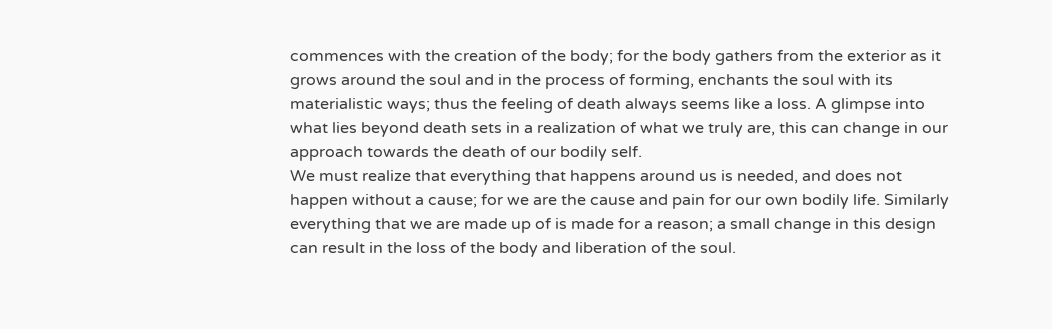commences with the creation of the body; for the body gathers from the exterior as it grows around the soul and in the process of forming, enchants the soul with its materialistic ways; thus the feeling of death always seems like a loss. A glimpse into what lies beyond death sets in a realization of what we truly are, this can change in our approach towards the death of our bodily self.
We must realize that everything that happens around us is needed, and does not happen without a cause; for we are the cause and pain for our own bodily life. Similarly everything that we are made up of is made for a reason; a small change in this design can result in the loss of the body and liberation of the soul.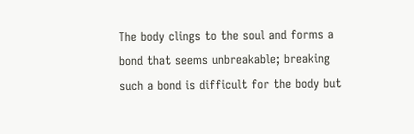The body clings to the soul and forms a bond that seems unbreakable; breaking such a bond is difficult for the body but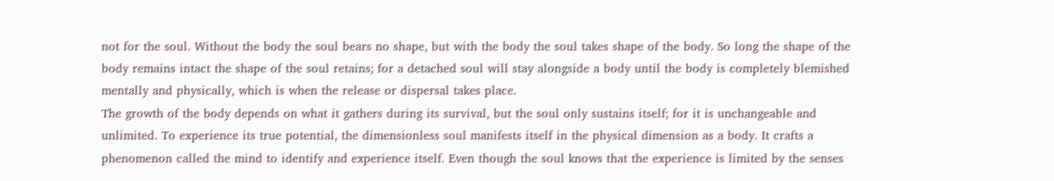not for the soul. Without the body the soul bears no shape, but with the body the soul takes shape of the body. So long the shape of the body remains intact the shape of the soul retains; for a detached soul will stay alongside a body until the body is completely blemished mentally and physically, which is when the release or dispersal takes place.
The growth of the body depends on what it gathers during its survival, but the soul only sustains itself; for it is unchangeable and unlimited. To experience its true potential, the dimensionless soul manifests itself in the physical dimension as a body. It crafts a phenomenon called the mind to identify and experience itself. Even though the soul knows that the experience is limited by the senses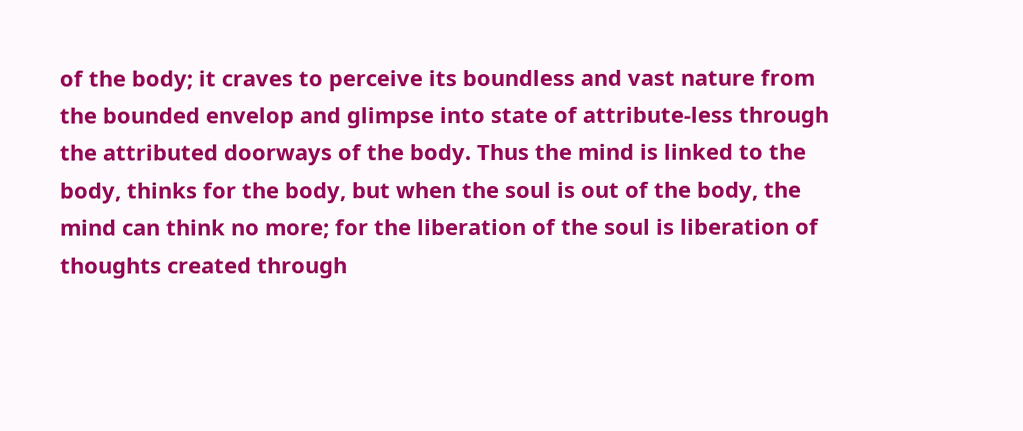of the body; it craves to perceive its boundless and vast nature from the bounded envelop and glimpse into state of attribute-less through the attributed doorways of the body. Thus the mind is linked to the body, thinks for the body, but when the soul is out of the body, the mind can think no more; for the liberation of the soul is liberation of thoughts created through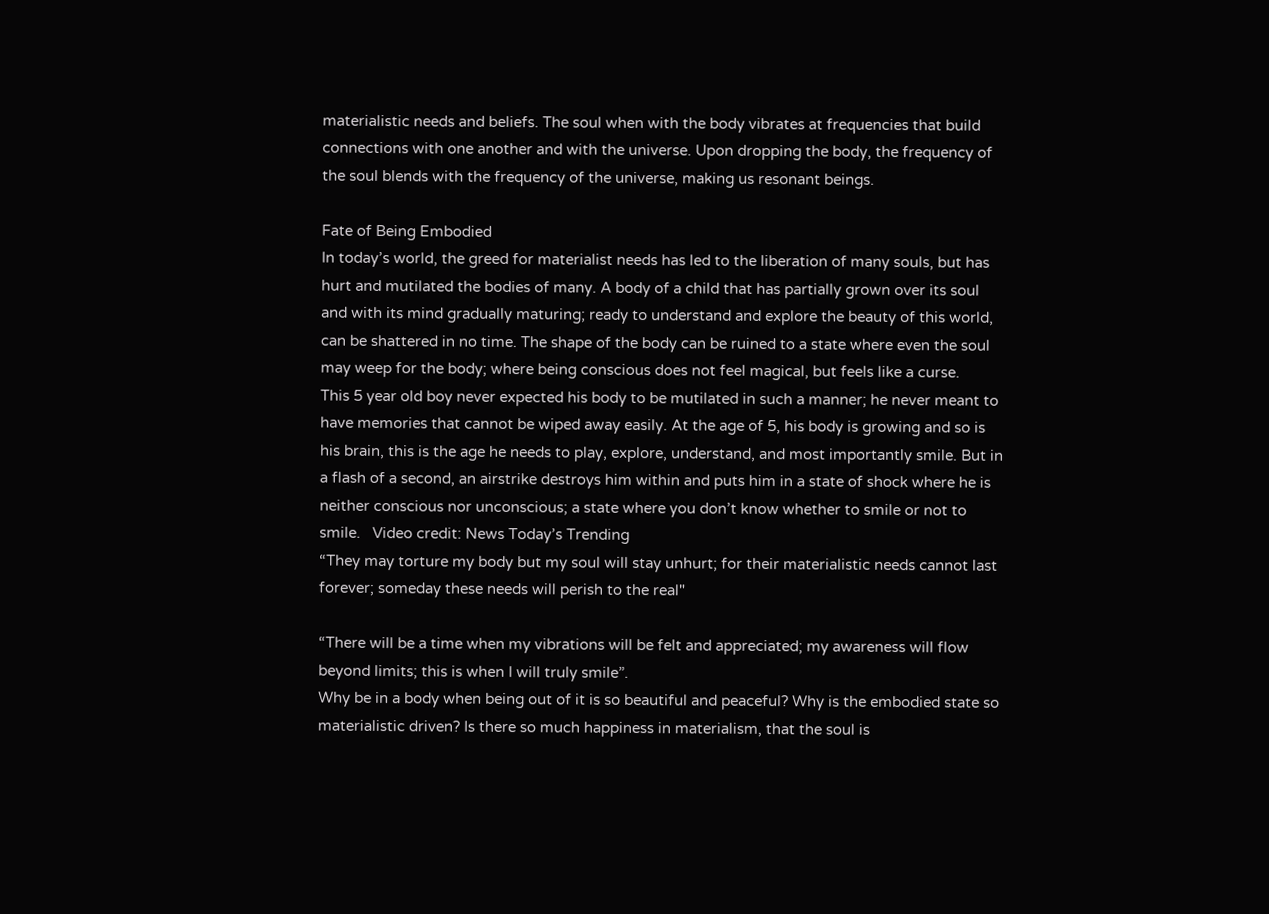materialistic needs and beliefs. The soul when with the body vibrates at frequencies that build connections with one another and with the universe. Upon dropping the body, the frequency of the soul blends with the frequency of the universe, making us resonant beings.

Fate of Being Embodied
In today’s world, the greed for materialist needs has led to the liberation of many souls, but has hurt and mutilated the bodies of many. A body of a child that has partially grown over its soul and with its mind gradually maturing; ready to understand and explore the beauty of this world, can be shattered in no time. The shape of the body can be ruined to a state where even the soul may weep for the body; where being conscious does not feel magical, but feels like a curse.
This 5 year old boy never expected his body to be mutilated in such a manner; he never meant to have memories that cannot be wiped away easily. At the age of 5, his body is growing and so is his brain, this is the age he needs to play, explore, understand, and most importantly smile. But in a flash of a second, an airstrike destroys him within and puts him in a state of shock where he is neither conscious nor unconscious; a state where you don’t know whether to smile or not to smile.   Video credit: News Today’s Trending
“They may torture my body but my soul will stay unhurt; for their materialistic needs cannot last forever; someday these needs will perish to the real"

“There will be a time when my vibrations will be felt and appreciated; my awareness will flow beyond limits; this is when I will truly smile”.
Why be in a body when being out of it is so beautiful and peaceful? Why is the embodied state so materialistic driven? Is there so much happiness in materialism, that the soul is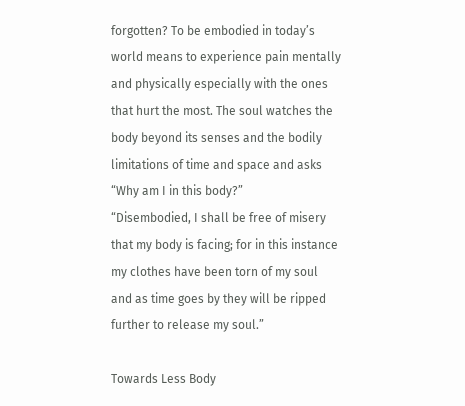forgotten? To be embodied in today’s world means to experience pain mentally and physically especially with the ones that hurt the most. The soul watches the body beyond its senses and the bodily limitations of time and space and asks “Why am I in this body?”
“Disembodied, I shall be free of misery that my body is facing; for in this instance my clothes have been torn of my soul and as time goes by they will be ripped further to release my soul.”

Towards Less Body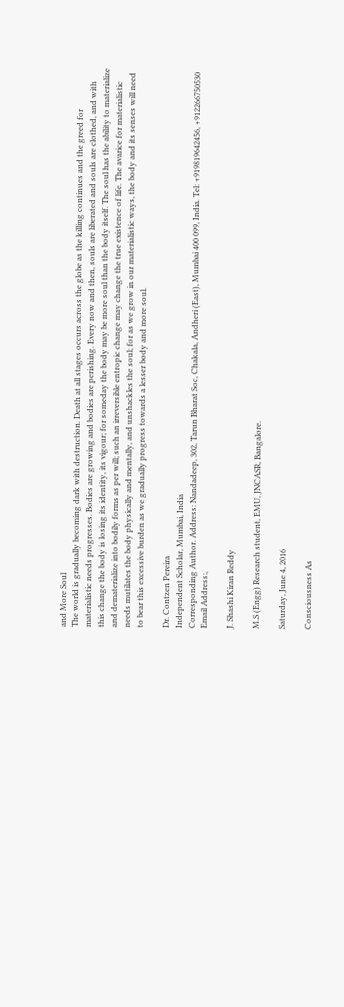and More Soul
The world is gradually becoming dark with destruction. Death at all stages occurs across the globe as the killing continues and the greed for materialistic needs progresses. Bodies are growing and bodies are perishing. Every now and then, souls are liberated and souls are clothed, and with this change the body is losing its identity, its vigour; for someday the body may be more soul than the body itself. The soul has the ability to materialize and dematerialize into bodily forms as per will; such an irreversible entropic change may change the true existence of life. The avarice for materialistic needs mutilates the body physically and mentally, and unshackles the soul; for as we grow in our materialistic ways, the body and its senses will need to bear this excessive burden as we gradually progress towards a lesser body and more soul.

Dr. Contzen Pereira
Independent Scholar, Mumbai, India
Corresponding Author. Address: Nandadeep, 302, Tarun Bharat Soc, Chakala, Andheri (East), Mumbai 400 099, India. Tel: +919819642456, +912266750530 Email Address:,

J. Shashi Kiran Reddy

M.S (Engg) Research student, EMU, JNCASR, Bangalore.

Saturday, June 4, 2016

Consciousness As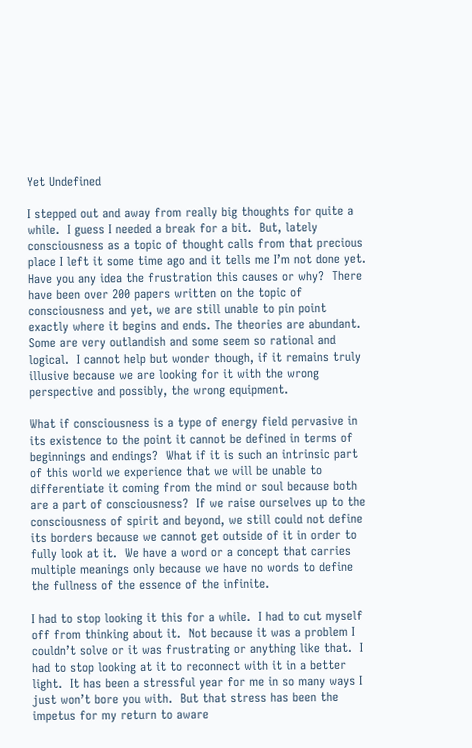Yet Undefined

I stepped out and away from really big thoughts for quite a while.  I guess I needed a break for a bit.  But, lately consciousness as a topic of thought calls from that precious place I left it some time ago and it tells me I’m not done yet.  Have you any idea the frustration this causes or why?  There have been over 200 papers written on the topic of consciousness and yet, we are still unable to pin point exactly where it begins and ends. The theories are abundant.  Some are very outlandish and some seem so rational and logical.  I cannot help but wonder though, if it remains truly illusive because we are looking for it with the wrong perspective and possibly, the wrong equipment.

What if consciousness is a type of energy field pervasive in its existence to the point it cannot be defined in terms of beginnings and endings?  What if it is such an intrinsic part of this world we experience that we will be unable to differentiate it coming from the mind or soul because both are a part of consciousness?  If we raise ourselves up to the consciousness of spirit and beyond, we still could not define its borders because we cannot get outside of it in order to fully look at it.  We have a word or a concept that carries multiple meanings only because we have no words to define the fullness of the essence of the infinite.

I had to stop looking it this for a while.  I had to cut myself off from thinking about it.  Not because it was a problem I couldn’t solve or it was frustrating or anything like that.  I had to stop looking at it to reconnect with it in a better light.  It has been a stressful year for me in so many ways I just won’t bore you with.  But that stress has been the impetus for my return to aware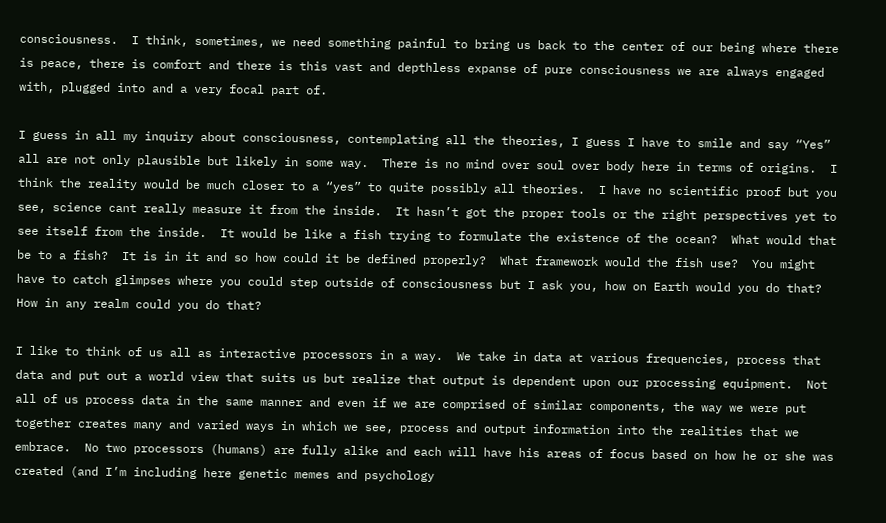consciousness.  I think, sometimes, we need something painful to bring us back to the center of our being where there is peace, there is comfort and there is this vast and depthless expanse of pure consciousness we are always engaged with, plugged into and a very focal part of.

I guess in all my inquiry about consciousness, contemplating all the theories, I guess I have to smile and say “Yes” all are not only plausible but likely in some way.  There is no mind over soul over body here in terms of origins.  I think the reality would be much closer to a “yes” to quite possibly all theories.  I have no scientific proof but you see, science cant really measure it from the inside.  It hasn’t got the proper tools or the right perspectives yet to see itself from the inside.  It would be like a fish trying to formulate the existence of the ocean?  What would that be to a fish?  It is in it and so how could it be defined properly?  What framework would the fish use?  You might have to catch glimpses where you could step outside of consciousness but I ask you, how on Earth would you do that?  How in any realm could you do that?

I like to think of us all as interactive processors in a way.  We take in data at various frequencies, process that data and put out a world view that suits us but realize that output is dependent upon our processing equipment.  Not all of us process data in the same manner and even if we are comprised of similar components, the way we were put together creates many and varied ways in which we see, process and output information into the realities that we embrace.  No two processors (humans) are fully alike and each will have his areas of focus based on how he or she was created (and I’m including here genetic memes and psychology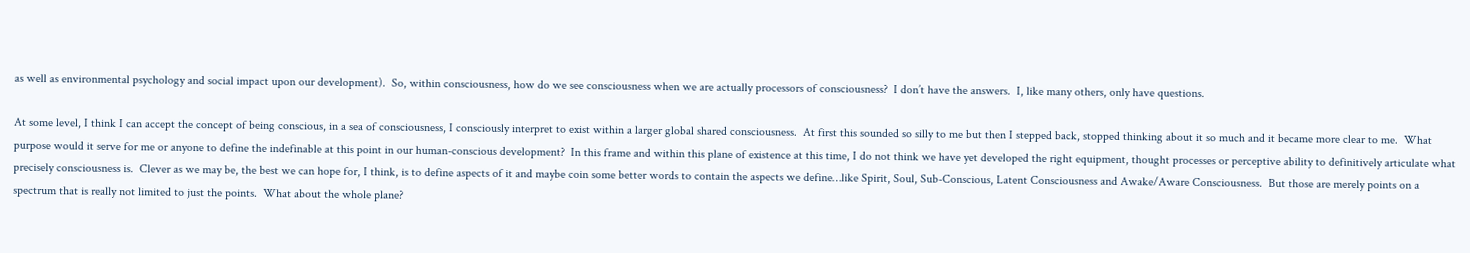as well as environmental psychology and social impact upon our development).  So, within consciousness, how do we see consciousness when we are actually processors of consciousness?  I don’t have the answers.  I, like many others, only have questions.

At some level, I think I can accept the concept of being conscious, in a sea of consciousness, I consciously interpret to exist within a larger global shared consciousness.  At first this sounded so silly to me but then I stepped back, stopped thinking about it so much and it became more clear to me.  What purpose would it serve for me or anyone to define the indefinable at this point in our human-conscious development?  In this frame and within this plane of existence at this time, I do not think we have yet developed the right equipment, thought processes or perceptive ability to definitively articulate what precisely consciousness is.  Clever as we may be, the best we can hope for, I think, is to define aspects of it and maybe coin some better words to contain the aspects we define…like Spirit, Soul, Sub-Conscious, Latent Consciousness and Awake/Aware Consciousness.  But those are merely points on a spectrum that is really not limited to just the points.  What about the whole plane?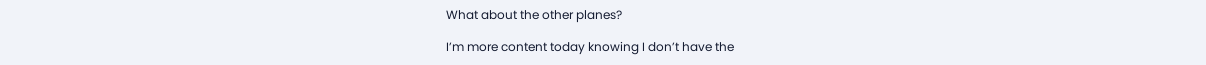What about the other planes?

I’m more content today knowing I don’t have the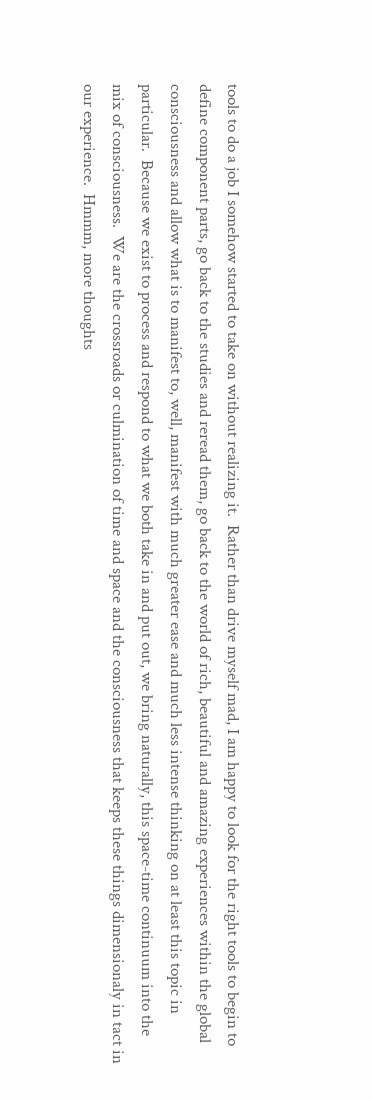tools to do a job I somehow started to take on without realizing it.  Rather than drive myself mad, I am happy to look for the right tools to begin to define component parts, go back to the studies and reread them, go back to the world of rich, beautiful and amazing experiences within the global consciousness and allow what is to manifest to, well, manifest with much greater ease and much less intense thinking on at least this topic in particular.  Because we exist to process and respond to what we both take in and put out, we bring naturally, this space-time continuum into the mix of consciousness.  We are the crossroads or culmination of time and space and the consciousness that keeps these things dimensionaly in tact in our experience.  Hmmm, more thoughts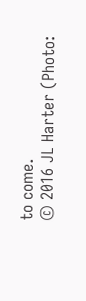to come.
© 2016 JL Harter (Photo: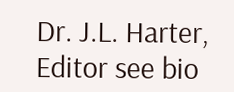Dr. J.L. Harter, Editor see bio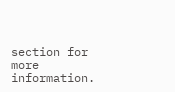section for more information.